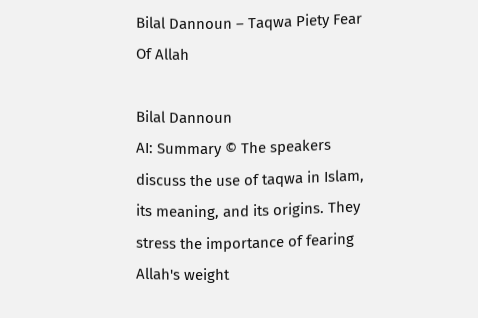Bilal Dannoun – Taqwa Piety Fear Of Allah

Bilal Dannoun
AI: Summary © The speakers discuss the use of taqwa in Islam, its meaning, and its origins. They stress the importance of fearing Allah's weight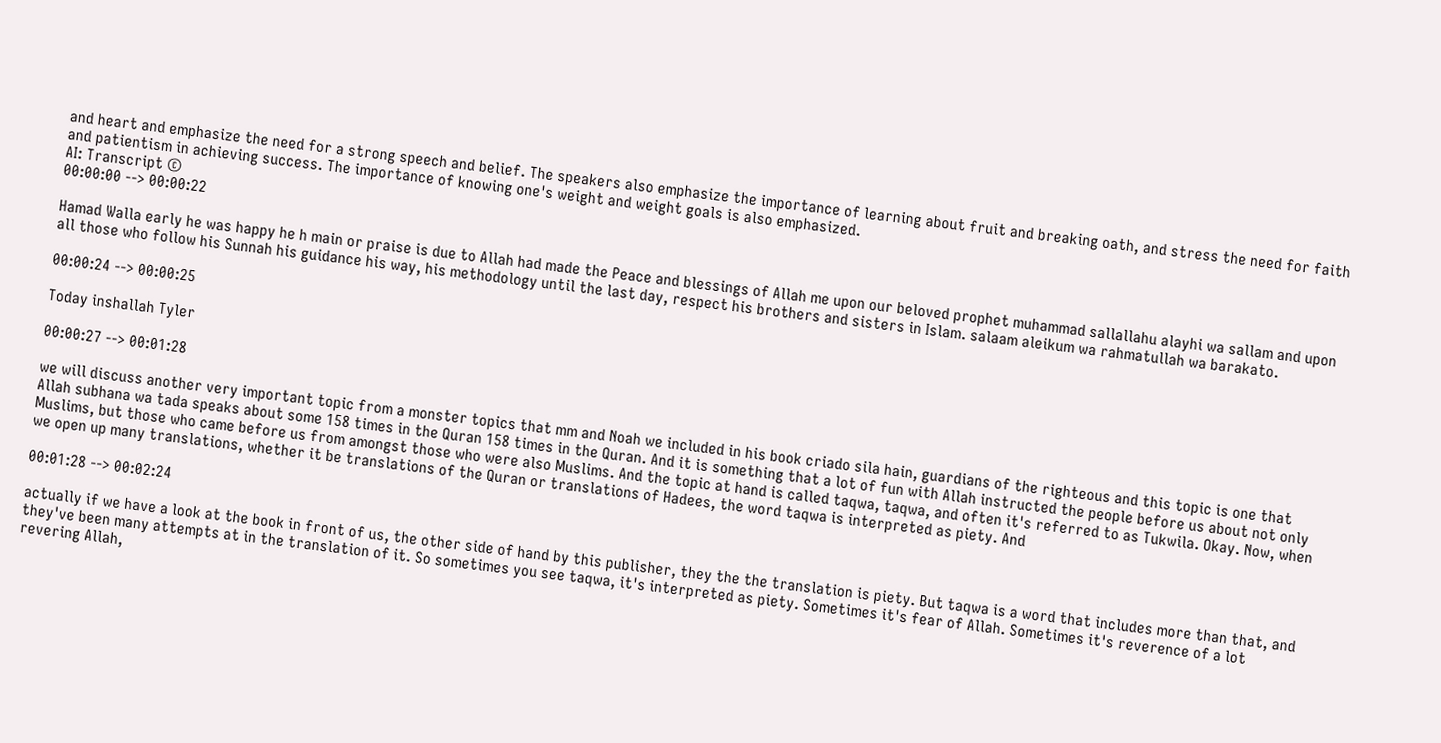and heart and emphasize the need for a strong speech and belief. The speakers also emphasize the importance of learning about fruit and breaking oath, and stress the need for faith and patientism in achieving success. The importance of knowing one's weight and weight goals is also emphasized.
AI: Transcript ©
00:00:00 --> 00:00:22

Hamad Walla early he was happy he h main or praise is due to Allah had made the Peace and blessings of Allah me upon our beloved prophet muhammad sallallahu alayhi wa sallam and upon all those who follow his Sunnah his guidance his way, his methodology until the last day, respect his brothers and sisters in Islam. salaam aleikum wa rahmatullah wa barakato.

00:00:24 --> 00:00:25

Today inshallah Tyler

00:00:27 --> 00:01:28

we will discuss another very important topic from a monster topics that mm and Noah we included in his book criado sila hain, guardians of the righteous and this topic is one that Allah subhana wa tada speaks about some 158 times in the Quran 158 times in the Quran. And it is something that a lot of fun with Allah instructed the people before us about not only Muslims, but those who came before us from amongst those who were also Muslims. And the topic at hand is called taqwa, taqwa, and often it's referred to as Tukwila. Okay. Now, when we open up many translations, whether it be translations of the Quran or translations of Hadees, the word taqwa is interpreted as piety. And

00:01:28 --> 00:02:24

actually if we have a look at the book in front of us, the other side of hand by this publisher, they the the translation is piety. But taqwa is a word that includes more than that, and they've been many attempts at in the translation of it. So sometimes you see taqwa, it's interpreted as piety. Sometimes it's fear of Allah. Sometimes it's reverence of a lot revering Allah,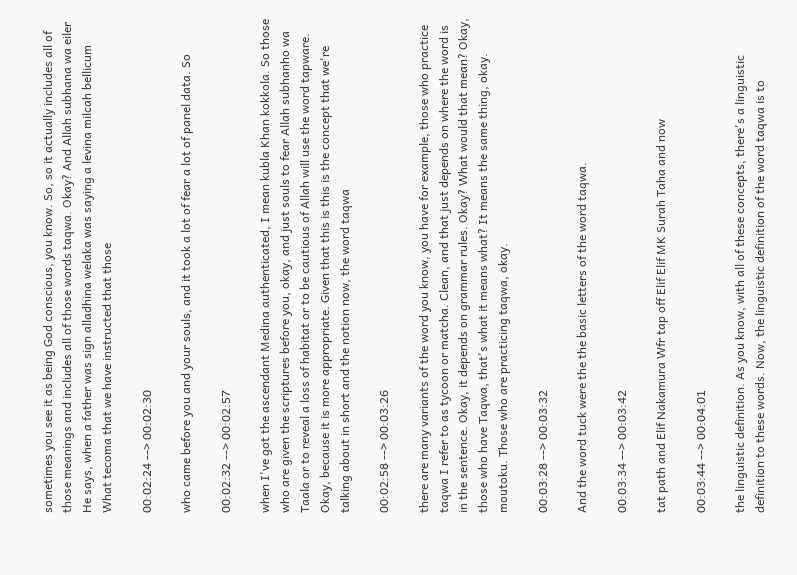sometimes you see it as being God conscious, you know. So, so it actually includes all of those meanings and includes all of those words taqwa. Okay? And Allah subhana wa eiler He says, when a father was sign alladhina welaka was saying a levina milcah bellicum What tecoma that we have instructed that those

00:02:24 --> 00:02:30

who came before you and your souls, and it took a lot of fear a lot of panel data. So

00:02:32 --> 00:02:57

when I've got the ascendant Medina authenticated, I mean kubla Khan kokkola. So those who are given the scriptures before you, okay, and just souls to fear Allah subhanho wa Taala or to reveal a loss of habitat or to be cautious of Allah will use the word tapware. Okay, because it is more appropriate. Given that this is this is the concept that we're talking about in short and the notion now, the word taqwa

00:02:58 --> 00:03:26

there are many variants of the word you know, you have for example, those who practice taqwa I refer to as tycoon or matcha. Clean, and that just depends on where the word is in the sentence. Okay, it depends on grammar rules. Okay? What would that mean? Okay, those who have Taqwa, that's what it means what? It means the same thing, okay. moutoku. Those who are practicing taqwa, okay.

00:03:28 --> 00:03:32

And the word tuck were the the basic letters of the word taqwa.

00:03:34 --> 00:03:42

tat path and Elif Nakamura Wfr tap off Elif Elif MK Surah Taha and now

00:03:44 --> 00:04:01

the linguistic definition. As you know, with all of these concepts, there's a linguistic definition to these words. Now, the linguistic definition of the word taqwa is to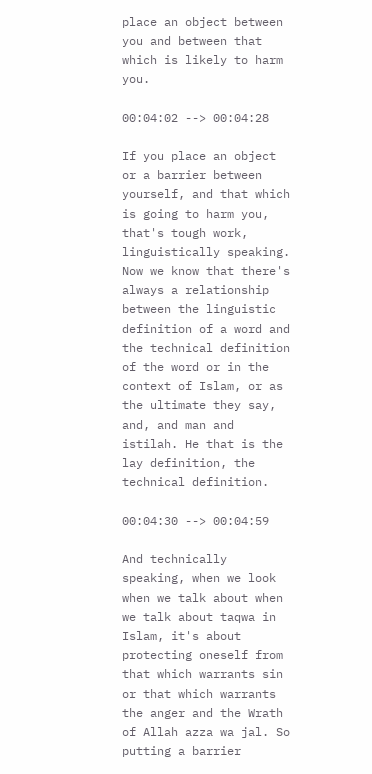place an object between you and between that which is likely to harm you.

00:04:02 --> 00:04:28

If you place an object or a barrier between yourself, and that which is going to harm you, that's tough work, linguistically speaking. Now we know that there's always a relationship between the linguistic definition of a word and the technical definition of the word or in the context of Islam, or as the ultimate they say, and, and man and istilah. He that is the lay definition, the technical definition.

00:04:30 --> 00:04:59

And technically speaking, when we look when we talk about when we talk about taqwa in Islam, it's about protecting oneself from that which warrants sin or that which warrants the anger and the Wrath of Allah azza wa jal. So putting a barrier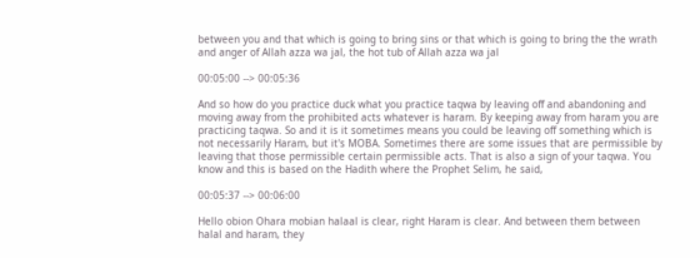between you and that which is going to bring sins or that which is going to bring the the wrath and anger of Allah azza wa jal, the hot tub of Allah azza wa jal

00:05:00 --> 00:05:36

And so how do you practice duck what you practice taqwa by leaving off and abandoning and moving away from the prohibited acts whatever is haram. By keeping away from haram you are practicing taqwa. So and it is it sometimes means you could be leaving off something which is not necessarily Haram, but it's MOBA. Sometimes there are some issues that are permissible by leaving that those permissible certain permissible acts. That is also a sign of your taqwa. You know and this is based on the Hadith where the Prophet Selim, he said,

00:05:37 --> 00:06:00

Hello obion Ohara mobian halaal is clear, right Haram is clear. And between them between halal and haram, they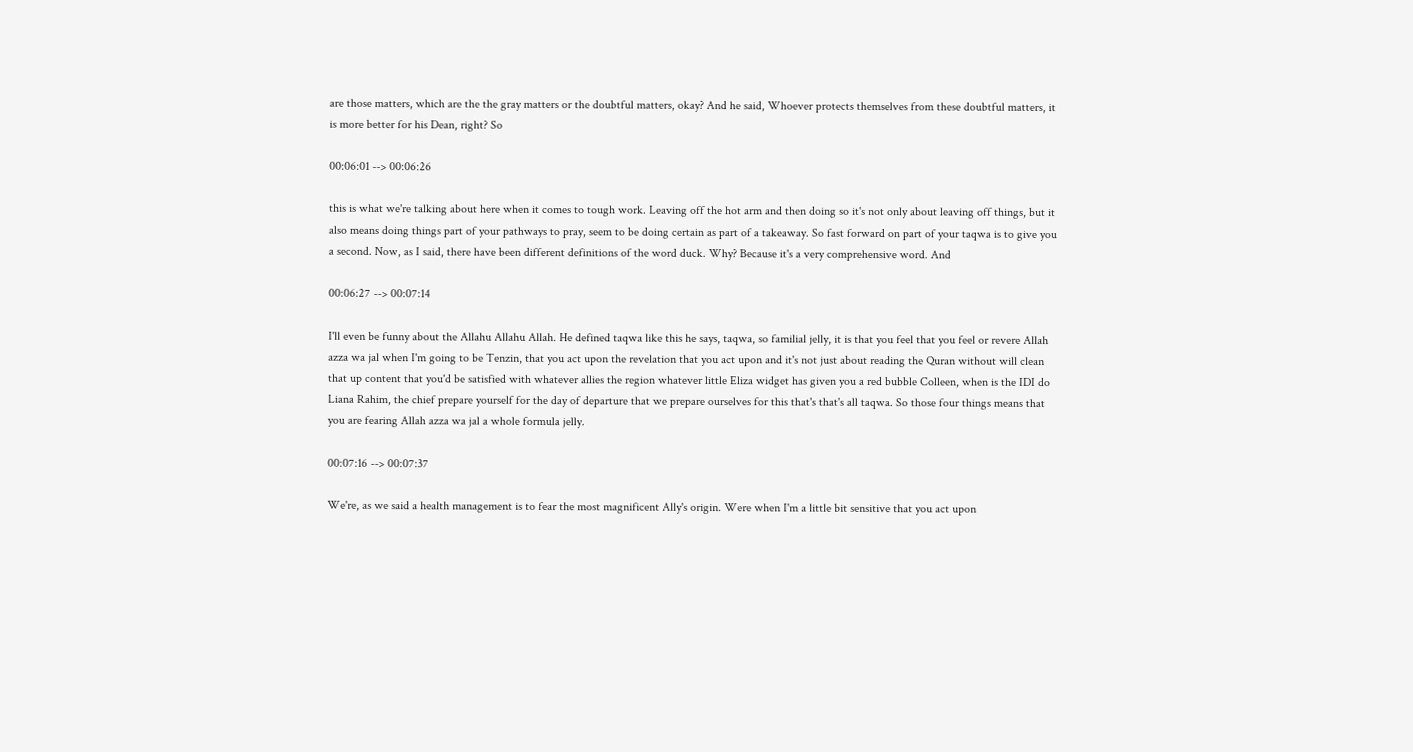are those matters, which are the the gray matters or the doubtful matters, okay? And he said, Whoever protects themselves from these doubtful matters, it is more better for his Dean, right? So

00:06:01 --> 00:06:26

this is what we're talking about here when it comes to tough work. Leaving off the hot arm and then doing so it's not only about leaving off things, but it also means doing things part of your pathways to pray, seem to be doing certain as part of a takeaway. So fast forward on part of your taqwa is to give you a second. Now, as I said, there have been different definitions of the word duck. Why? Because it's a very comprehensive word. And

00:06:27 --> 00:07:14

I'll even be funny about the Allahu Allahu Allah. He defined taqwa like this he says, taqwa, so familial jelly, it is that you feel that you feel or revere Allah azza wa jal when I'm going to be Tenzin, that you act upon the revelation that you act upon and it's not just about reading the Quran without will clean that up content that you'd be satisfied with whatever allies the region whatever little Eliza widget has given you a red bubble Colleen, when is the IDI do Liana Rahim, the chief prepare yourself for the day of departure that we prepare ourselves for this that's that's all taqwa. So those four things means that you are fearing Allah azza wa jal a whole formula jelly.

00:07:16 --> 00:07:37

We're, as we said a health management is to fear the most magnificent Ally's origin. Were when I'm a little bit sensitive that you act upon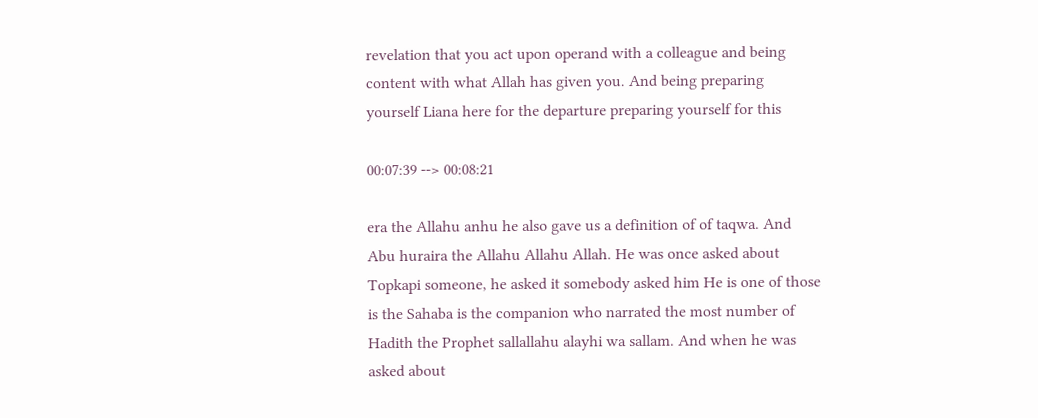revelation that you act upon operand with a colleague and being content with what Allah has given you. And being preparing yourself Liana here for the departure preparing yourself for this

00:07:39 --> 00:08:21

era the Allahu anhu he also gave us a definition of of taqwa. And Abu huraira the Allahu Allahu Allah. He was once asked about Topkapi someone, he asked it somebody asked him He is one of those is the Sahaba is the companion who narrated the most number of Hadith the Prophet sallallahu alayhi wa sallam. And when he was asked about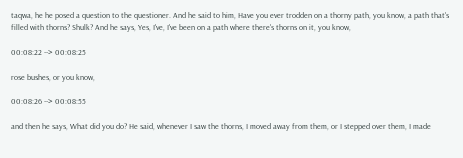taqwa, he he posed a question to the questioner. And he said to him, Have you ever trodden on a thorny path, you know, a path that's filled with thorns? Shulk? And he says, Yes, I've, I've been on a path where there's thorns on it, you know,

00:08:22 --> 00:08:25

rose bushes, or you know,

00:08:26 --> 00:08:55

and then he says, What did you do? He said, whenever I saw the thorns, I moved away from them, or I stepped over them, I made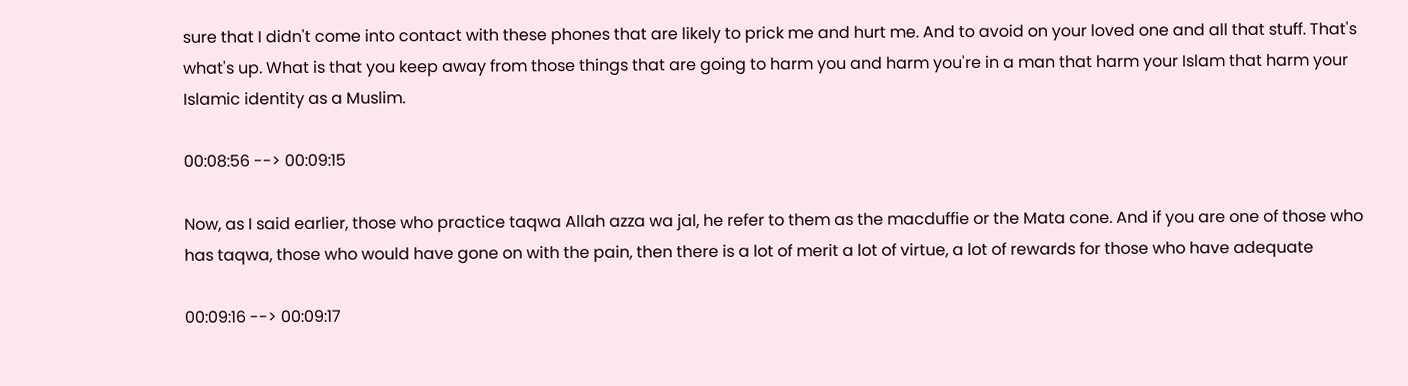sure that I didn't come into contact with these phones that are likely to prick me and hurt me. And to avoid on your loved one and all that stuff. That's what's up. What is that you keep away from those things that are going to harm you and harm you're in a man that harm your Islam that harm your Islamic identity as a Muslim.

00:08:56 --> 00:09:15

Now, as I said earlier, those who practice taqwa Allah azza wa jal, he refer to them as the macduffie or the Mata cone. And if you are one of those who has taqwa, those who would have gone on with the pain, then there is a lot of merit a lot of virtue, a lot of rewards for those who have adequate

00:09:16 --> 00:09:17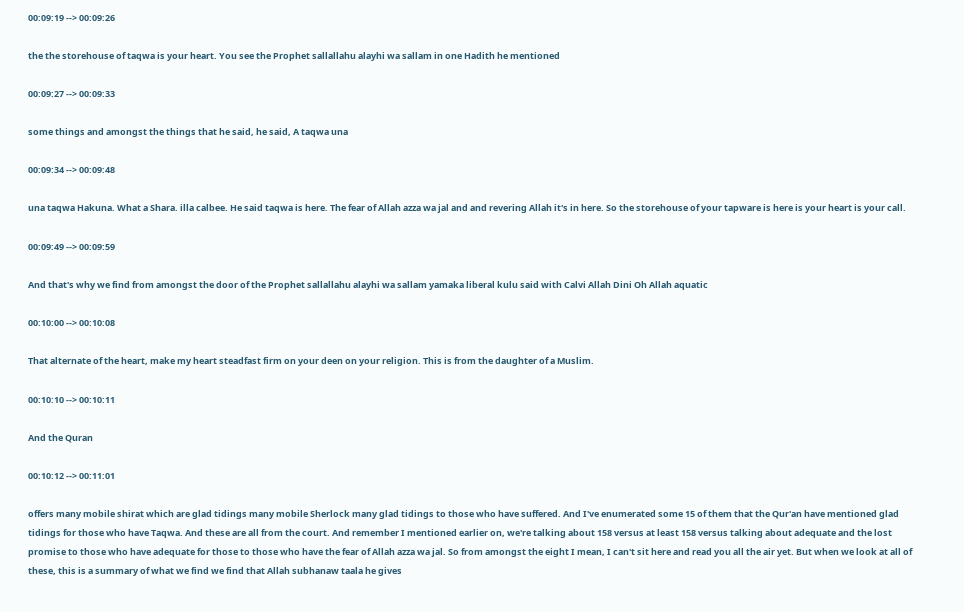00:09:19 --> 00:09:26

the the storehouse of taqwa is your heart. You see the Prophet sallallahu alayhi wa sallam in one Hadith he mentioned

00:09:27 --> 00:09:33

some things and amongst the things that he said, he said, A taqwa una

00:09:34 --> 00:09:48

una taqwa Hakuna. What a Shara. illa calbee. He said taqwa is here. The fear of Allah azza wa jal and and revering Allah it's in here. So the storehouse of your tapware is here is your heart is your call.

00:09:49 --> 00:09:59

And that's why we find from amongst the door of the Prophet sallallahu alayhi wa sallam yamaka liberal kulu said with Calvi Allah Dini Oh Allah aquatic

00:10:00 --> 00:10:08

That alternate of the heart, make my heart steadfast firm on your deen on your religion. This is from the daughter of a Muslim.

00:10:10 --> 00:10:11

And the Quran

00:10:12 --> 00:11:01

offers many mobile shirat which are glad tidings many mobile Sherlock many glad tidings to those who have suffered. And I've enumerated some 15 of them that the Qur'an have mentioned glad tidings for those who have Taqwa. And these are all from the court. And remember I mentioned earlier on, we're talking about 158 versus at least 158 versus talking about adequate and the lost promise to those who have adequate for those to those who have the fear of Allah azza wa jal. So from amongst the eight I mean, I can't sit here and read you all the air yet. But when we look at all of these, this is a summary of what we find we find that Allah subhanaw taala he gives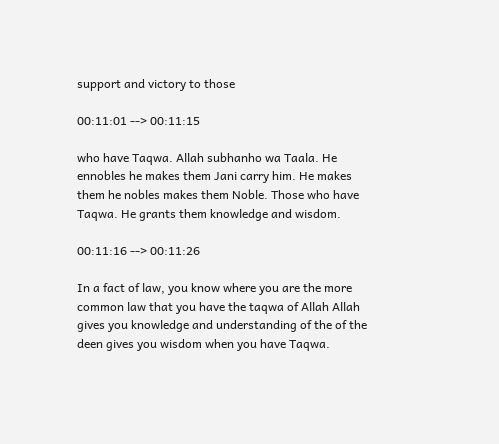support and victory to those

00:11:01 --> 00:11:15

who have Taqwa. Allah subhanho wa Taala. He ennobles he makes them Jani carry him. He makes them he nobles makes them Noble. Those who have Taqwa. He grants them knowledge and wisdom.

00:11:16 --> 00:11:26

In a fact of law, you know where you are the more common law that you have the taqwa of Allah Allah gives you knowledge and understanding of the of the deen gives you wisdom when you have Taqwa.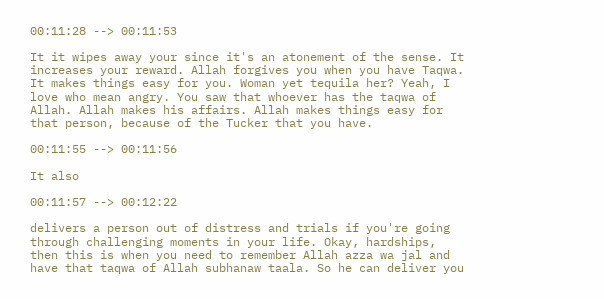00:11:28 --> 00:11:53

It it wipes away your since it's an atonement of the sense. It increases your reward. Allah forgives you when you have Taqwa. It makes things easy for you. Woman yet tequila her? Yeah, I love who mean angry. You saw that whoever has the taqwa of Allah. Allah makes his affairs. Allah makes things easy for that person, because of the Tucker that you have.

00:11:55 --> 00:11:56

It also

00:11:57 --> 00:12:22

delivers a person out of distress and trials if you're going through challenging moments in your life. Okay, hardships, then this is when you need to remember Allah azza wa jal and have that taqwa of Allah subhanaw taala. So he can deliver you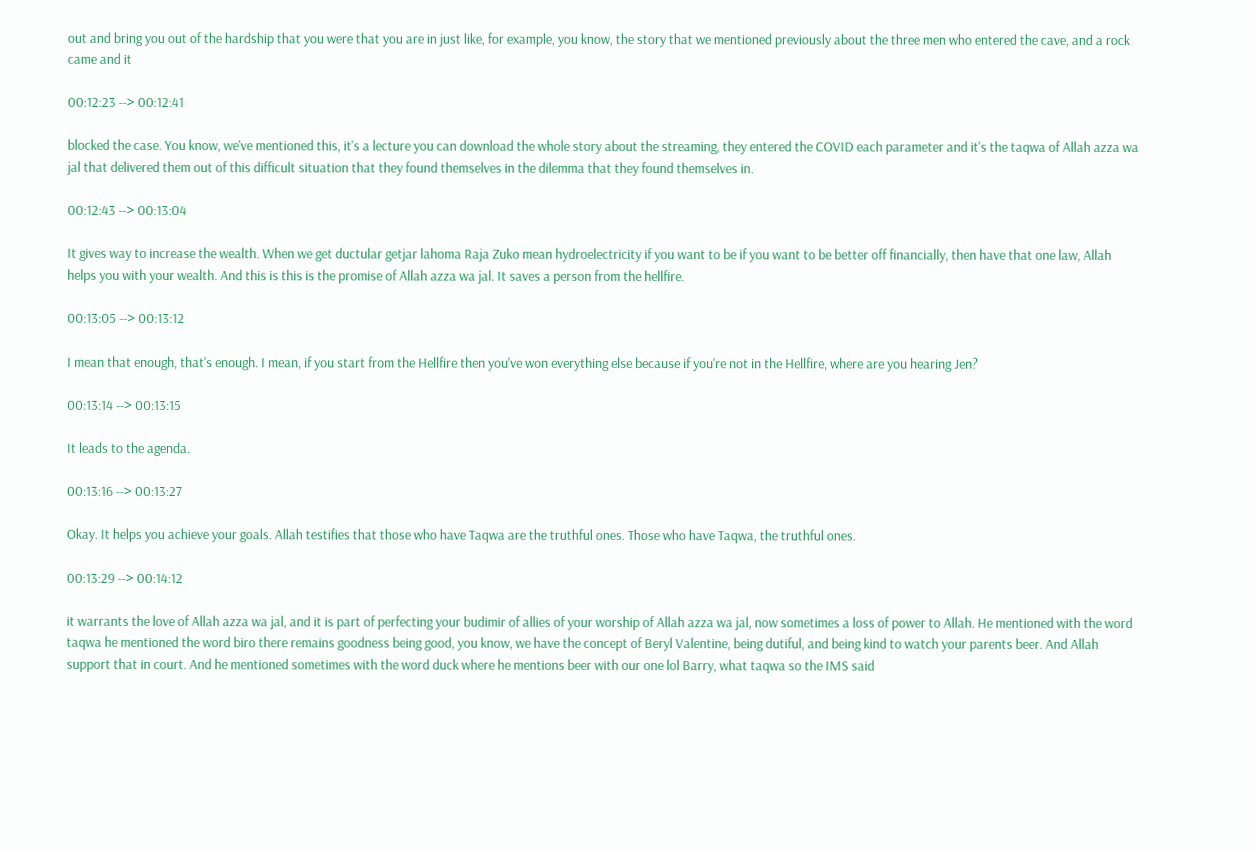out and bring you out of the hardship that you were that you are in just like, for example, you know, the story that we mentioned previously about the three men who entered the cave, and a rock came and it

00:12:23 --> 00:12:41

blocked the case. You know, we've mentioned this, it's a lecture you can download the whole story about the streaming, they entered the COVID each parameter and it's the taqwa of Allah azza wa jal that delivered them out of this difficult situation that they found themselves in the dilemma that they found themselves in.

00:12:43 --> 00:13:04

It gives way to increase the wealth. When we get ductular getjar lahoma Raja Zuko mean hydroelectricity if you want to be if you want to be better off financially, then have that one law, Allah helps you with your wealth. And this is this is the promise of Allah azza wa jal. It saves a person from the hellfire.

00:13:05 --> 00:13:12

I mean that enough, that's enough. I mean, if you start from the Hellfire then you've won everything else because if you're not in the Hellfire, where are you hearing Jen?

00:13:14 --> 00:13:15

It leads to the agenda.

00:13:16 --> 00:13:27

Okay. It helps you achieve your goals. Allah testifies that those who have Taqwa are the truthful ones. Those who have Taqwa, the truthful ones.

00:13:29 --> 00:14:12

it warrants the love of Allah azza wa jal, and it is part of perfecting your budimir of allies of your worship of Allah azza wa jal, now sometimes a loss of power to Allah. He mentioned with the word taqwa he mentioned the word biro there remains goodness being good, you know, we have the concept of Beryl Valentine, being dutiful, and being kind to watch your parents beer. And Allah support that in court. And he mentioned sometimes with the word duck where he mentions beer with our one lol Barry, what taqwa so the IMS said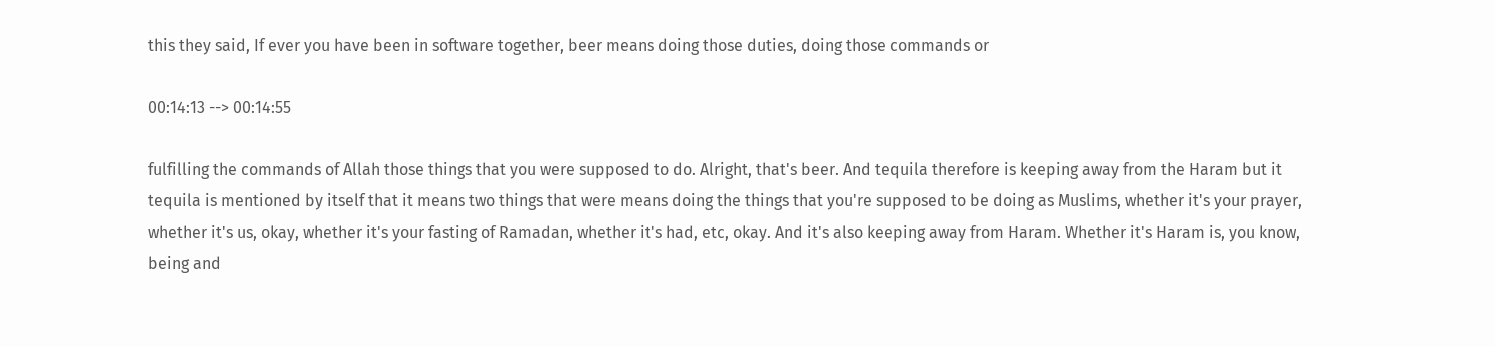this they said, If ever you have been in software together, beer means doing those duties, doing those commands or

00:14:13 --> 00:14:55

fulfilling the commands of Allah those things that you were supposed to do. Alright, that's beer. And tequila therefore is keeping away from the Haram but it tequila is mentioned by itself that it means two things that were means doing the things that you're supposed to be doing as Muslims, whether it's your prayer, whether it's us, okay, whether it's your fasting of Ramadan, whether it's had, etc, okay. And it's also keeping away from Haram. Whether it's Haram is, you know, being and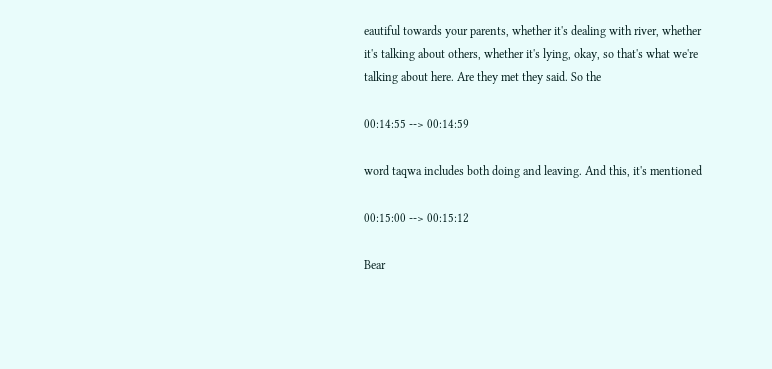eautiful towards your parents, whether it's dealing with river, whether it's talking about others, whether it's lying, okay, so that's what we're talking about here. Are they met they said. So the

00:14:55 --> 00:14:59

word taqwa includes both doing and leaving. And this, it's mentioned

00:15:00 --> 00:15:12

Bear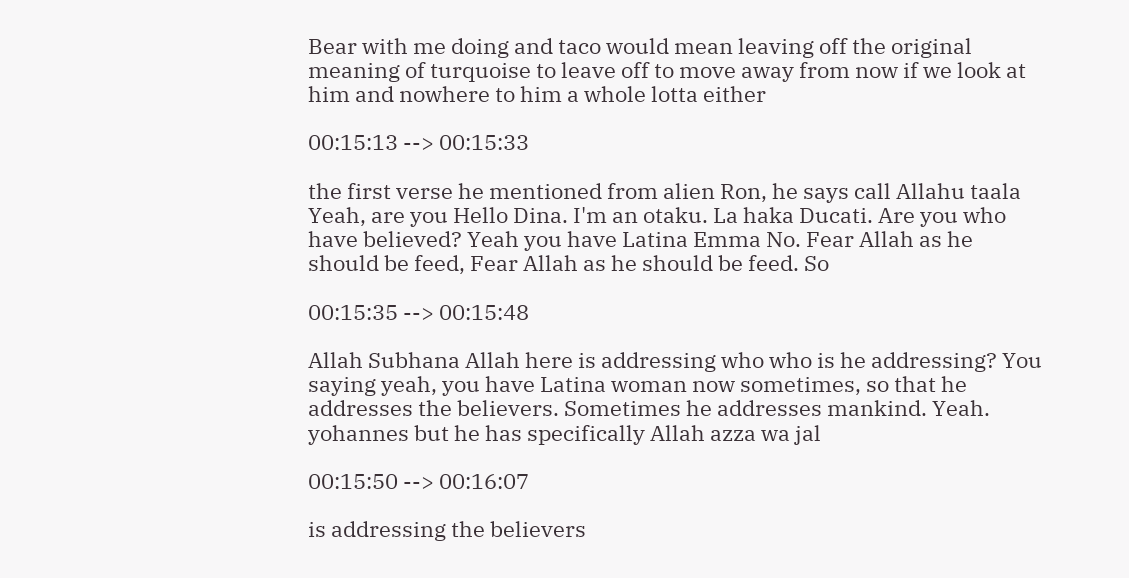Bear with me doing and taco would mean leaving off the original meaning of turquoise to leave off to move away from now if we look at him and nowhere to him a whole lotta either

00:15:13 --> 00:15:33

the first verse he mentioned from alien Ron, he says call Allahu taala Yeah, are you Hello Dina. I'm an otaku. La haka Ducati. Are you who have believed? Yeah you have Latina Emma No. Fear Allah as he should be feed, Fear Allah as he should be feed. So

00:15:35 --> 00:15:48

Allah Subhana Allah here is addressing who who is he addressing? You saying yeah, you have Latina woman now sometimes, so that he addresses the believers. Sometimes he addresses mankind. Yeah. yohannes but he has specifically Allah azza wa jal

00:15:50 --> 00:16:07

is addressing the believers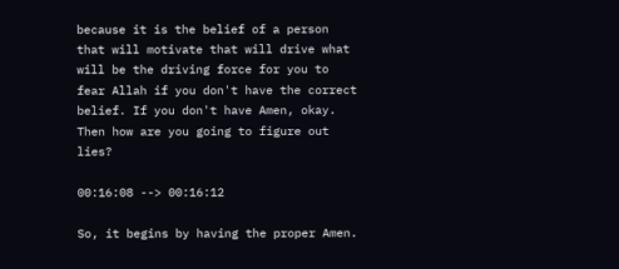because it is the belief of a person that will motivate that will drive what will be the driving force for you to fear Allah if you don't have the correct belief. If you don't have Amen, okay. Then how are you going to figure out lies?

00:16:08 --> 00:16:12

So, it begins by having the proper Amen.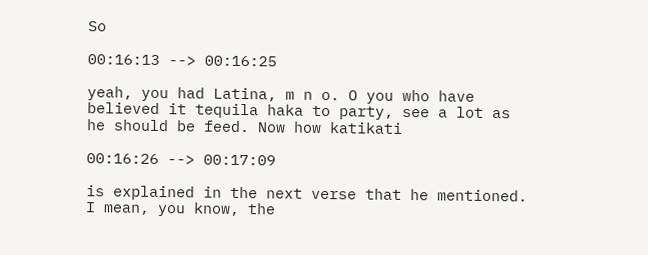So

00:16:13 --> 00:16:25

yeah, you had Latina, m n o. O you who have believed it tequila haka to party, see a lot as he should be feed. Now how katikati

00:16:26 --> 00:17:09

is explained in the next verse that he mentioned. I mean, you know, the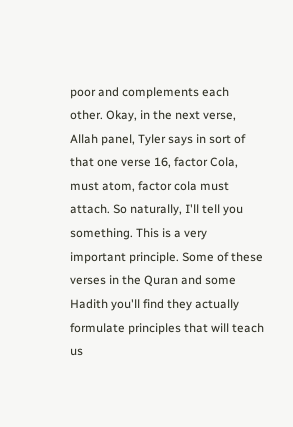poor and complements each other. Okay, in the next verse, Allah panel, Tyler says in sort of that one verse 16, factor Cola, must atom, factor cola must attach. So naturally, I'll tell you something. This is a very important principle. Some of these verses in the Quran and some Hadith you'll find they actually formulate principles that will teach us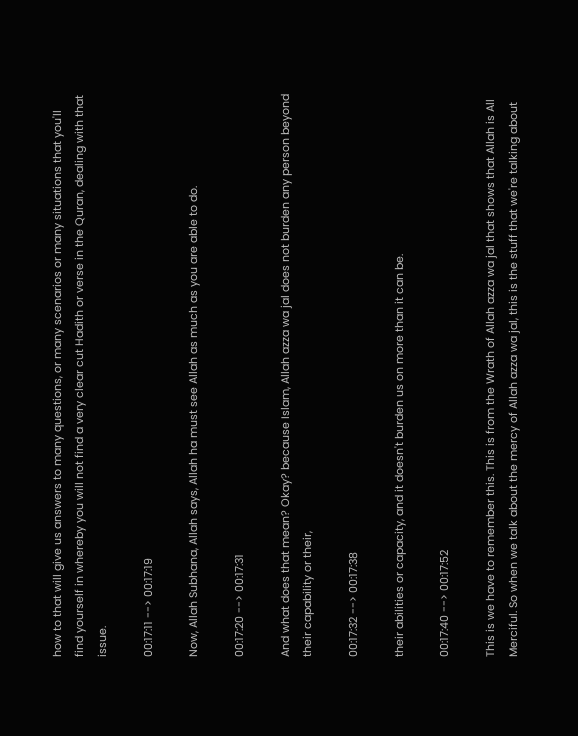how to that will give us answers to many questions, or many scenarios or many situations that you'll find yourself in whereby you will not find a very clear cut Hadith or verse in the Quran, dealing with that issue.

00:17:11 --> 00:17:19

Now, Allah Subhana, Allah says, Allah ha must see Allah as much as you are able to do.

00:17:20 --> 00:17:31

And what does that mean? Okay? because Islam, Allah azza wa jal does not burden any person beyond their capability or their,

00:17:32 --> 00:17:38

their abilities or capacity, and it doesn't burden us on more than it can be.

00:17:40 --> 00:17:52

This is we have to remember this. This is from the Wrath of Allah azza wa jal that shows that Allah is All Merciful. So when we talk about the mercy of Allah azza wa jal, this is the stuff that we're talking about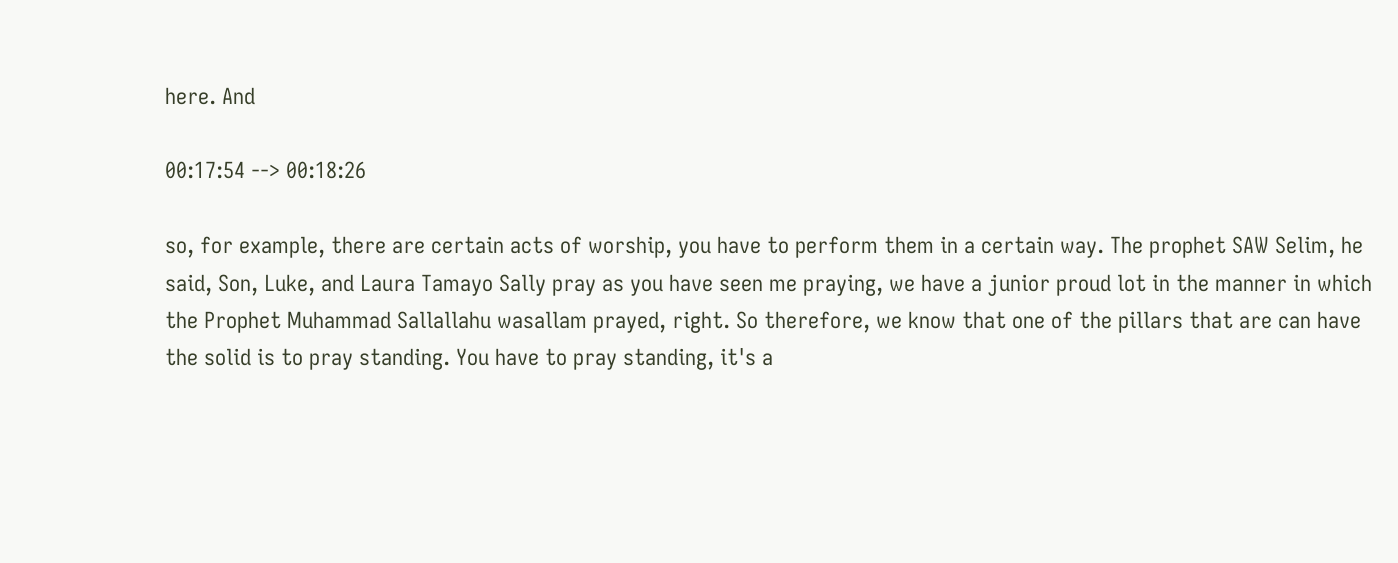here. And

00:17:54 --> 00:18:26

so, for example, there are certain acts of worship, you have to perform them in a certain way. The prophet SAW Selim, he said, Son, Luke, and Laura Tamayo Sally pray as you have seen me praying, we have a junior proud lot in the manner in which the Prophet Muhammad Sallallahu wasallam prayed, right. So therefore, we know that one of the pillars that are can have the solid is to pray standing. You have to pray standing, it's a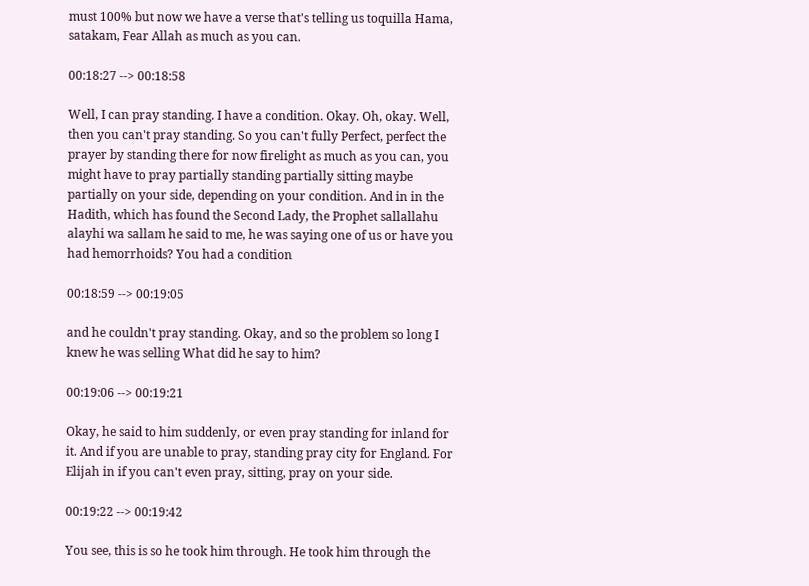must 100% but now we have a verse that's telling us toquilla Hama, satakam, Fear Allah as much as you can.

00:18:27 --> 00:18:58

Well, I can pray standing. I have a condition. Okay. Oh, okay. Well, then you can't pray standing. So you can't fully Perfect, perfect the prayer by standing there for now firelight as much as you can, you might have to pray partially standing partially sitting maybe partially on your side, depending on your condition. And in in the Hadith, which has found the Second Lady, the Prophet sallallahu alayhi wa sallam he said to me, he was saying one of us or have you had hemorrhoids? You had a condition

00:18:59 --> 00:19:05

and he couldn't pray standing. Okay, and so the problem so long I knew he was selling What did he say to him?

00:19:06 --> 00:19:21

Okay, he said to him suddenly, or even pray standing for inland for it. And if you are unable to pray, standing pray city for England. For Elijah in if you can't even pray, sitting, pray on your side.

00:19:22 --> 00:19:42

You see, this is so he took him through. He took him through the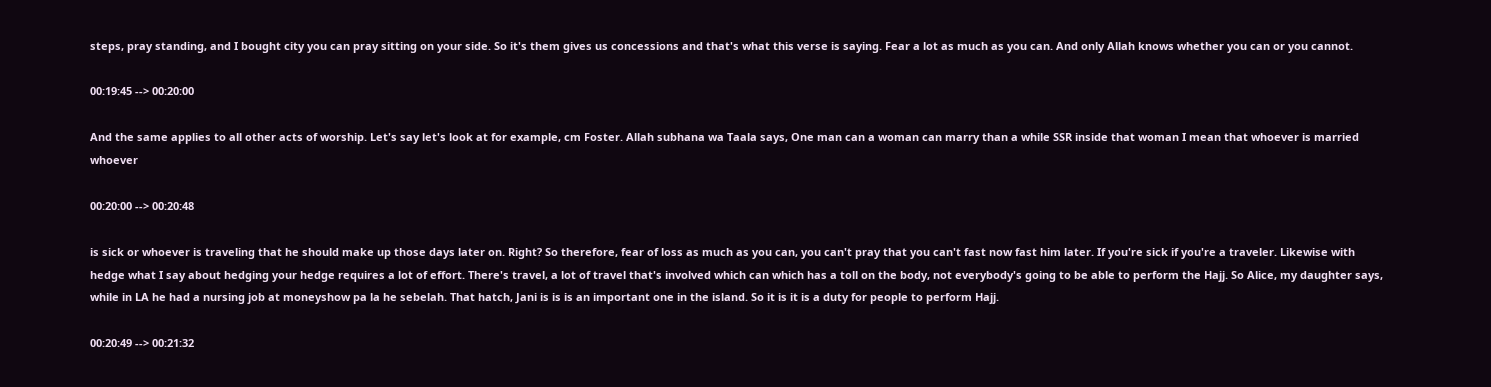steps, pray standing, and I bought city you can pray sitting on your side. So it's them gives us concessions and that's what this verse is saying. Fear a lot as much as you can. And only Allah knows whether you can or you cannot.

00:19:45 --> 00:20:00

And the same applies to all other acts of worship. Let's say let's look at for example, cm Foster. Allah subhana wa Taala says, One man can a woman can marry than a while SSR inside that woman I mean that whoever is married whoever

00:20:00 --> 00:20:48

is sick or whoever is traveling that he should make up those days later on. Right? So therefore, fear of loss as much as you can, you can't pray that you can't fast now fast him later. If you're sick if you're a traveler. Likewise with hedge what I say about hedging your hedge requires a lot of effort. There's travel, a lot of travel that's involved which can which has a toll on the body, not everybody's going to be able to perform the Hajj. So Alice, my daughter says, while in LA he had a nursing job at moneyshow pa la he sebelah. That hatch, Jani is is is an important one in the island. So it is it is a duty for people to perform Hajj.

00:20:49 --> 00:21:32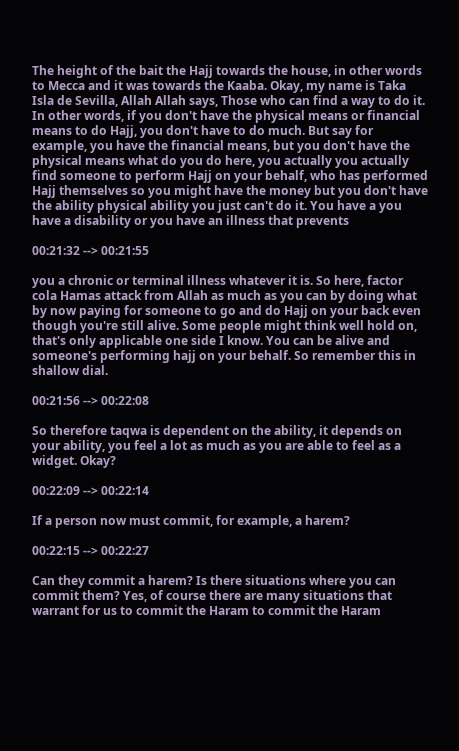The height of the bait the Hajj towards the house, in other words to Mecca and it was towards the Kaaba. Okay, my name is Taka Isla de Sevilla, Allah Allah says, Those who can find a way to do it. In other words, if you don't have the physical means or financial means to do Hajj, you don't have to do much. But say for example, you have the financial means, but you don't have the physical means what do you do here, you actually you actually find someone to perform Hajj on your behalf, who has performed Hajj themselves so you might have the money but you don't have the ability physical ability you just can't do it. You have a you have a disability or you have an illness that prevents

00:21:32 --> 00:21:55

you a chronic or terminal illness whatever it is. So here, factor cola Hamas attack from Allah as much as you can by doing what by now paying for someone to go and do Hajj on your back even though you're still alive. Some people might think well hold on, that's only applicable one side I know. You can be alive and someone's performing hajj on your behalf. So remember this in shallow dial.

00:21:56 --> 00:22:08

So therefore taqwa is dependent on the ability, it depends on your ability, you feel a lot as much as you are able to feel as a widget. Okay?

00:22:09 --> 00:22:14

If a person now must commit, for example, a harem?

00:22:15 --> 00:22:27

Can they commit a harem? Is there situations where you can commit them? Yes, of course there are many situations that warrant for us to commit the Haram to commit the Haram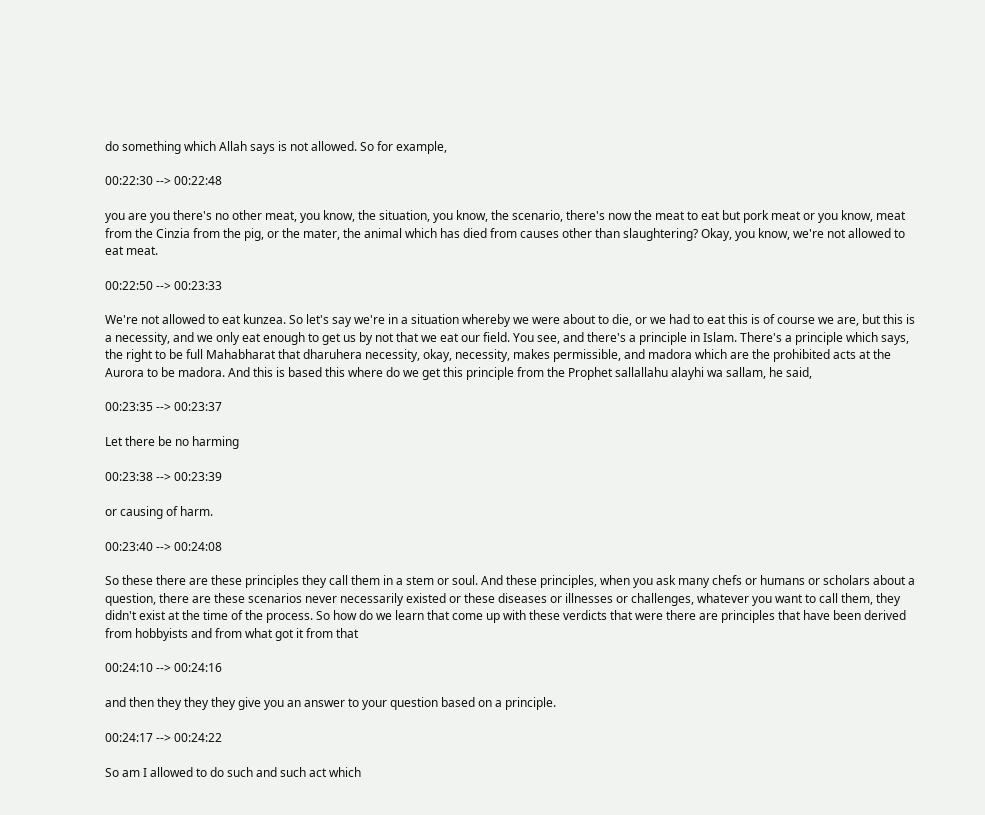do something which Allah says is not allowed. So for example,

00:22:30 --> 00:22:48

you are you there's no other meat, you know, the situation, you know, the scenario, there's now the meat to eat but pork meat or you know, meat from the Cinzia from the pig, or the mater, the animal which has died from causes other than slaughtering? Okay, you know, we're not allowed to eat meat.

00:22:50 --> 00:23:33

We're not allowed to eat kunzea. So let's say we're in a situation whereby we were about to die, or we had to eat this is of course we are, but this is a necessity, and we only eat enough to get us by not that we eat our field. You see, and there's a principle in Islam. There's a principle which says, the right to be full Mahabharat that dharuhera necessity, okay, necessity, makes permissible, and madora which are the prohibited acts at the Aurora to be madora. And this is based this where do we get this principle from the Prophet sallallahu alayhi wa sallam, he said,

00:23:35 --> 00:23:37

Let there be no harming

00:23:38 --> 00:23:39

or causing of harm.

00:23:40 --> 00:24:08

So these there are these principles they call them in a stem or soul. And these principles, when you ask many chefs or humans or scholars about a question, there are these scenarios never necessarily existed or these diseases or illnesses or challenges, whatever you want to call them, they didn't exist at the time of the process. So how do we learn that come up with these verdicts that were there are principles that have been derived from hobbyists and from what got it from that

00:24:10 --> 00:24:16

and then they they they give you an answer to your question based on a principle.

00:24:17 --> 00:24:22

So am I allowed to do such and such act which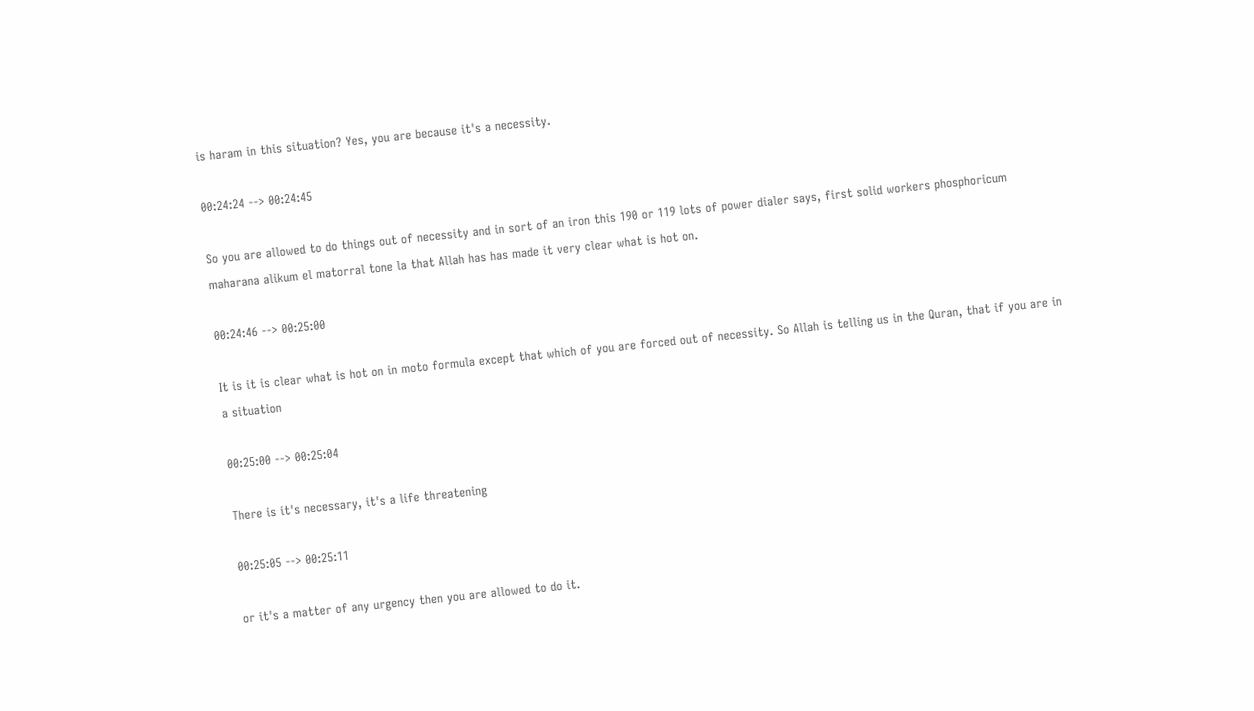is haram in this situation? Yes, you are because it's a necessity.

00:24:24 --> 00:24:45

So you are allowed to do things out of necessity and in sort of an iron this 190 or 119 lots of power dialer says, first solid workers phosphoricum maharana alikum el matorral tone la that Allah has has made it very clear what is hot on.

00:24:46 --> 00:25:00

It is it is clear what is hot on in moto formula except that which of you are forced out of necessity. So Allah is telling us in the Quran, that if you are in a situation

00:25:00 --> 00:25:04

There is it's necessary, it's a life threatening

00:25:05 --> 00:25:11

or it's a matter of any urgency then you are allowed to do it.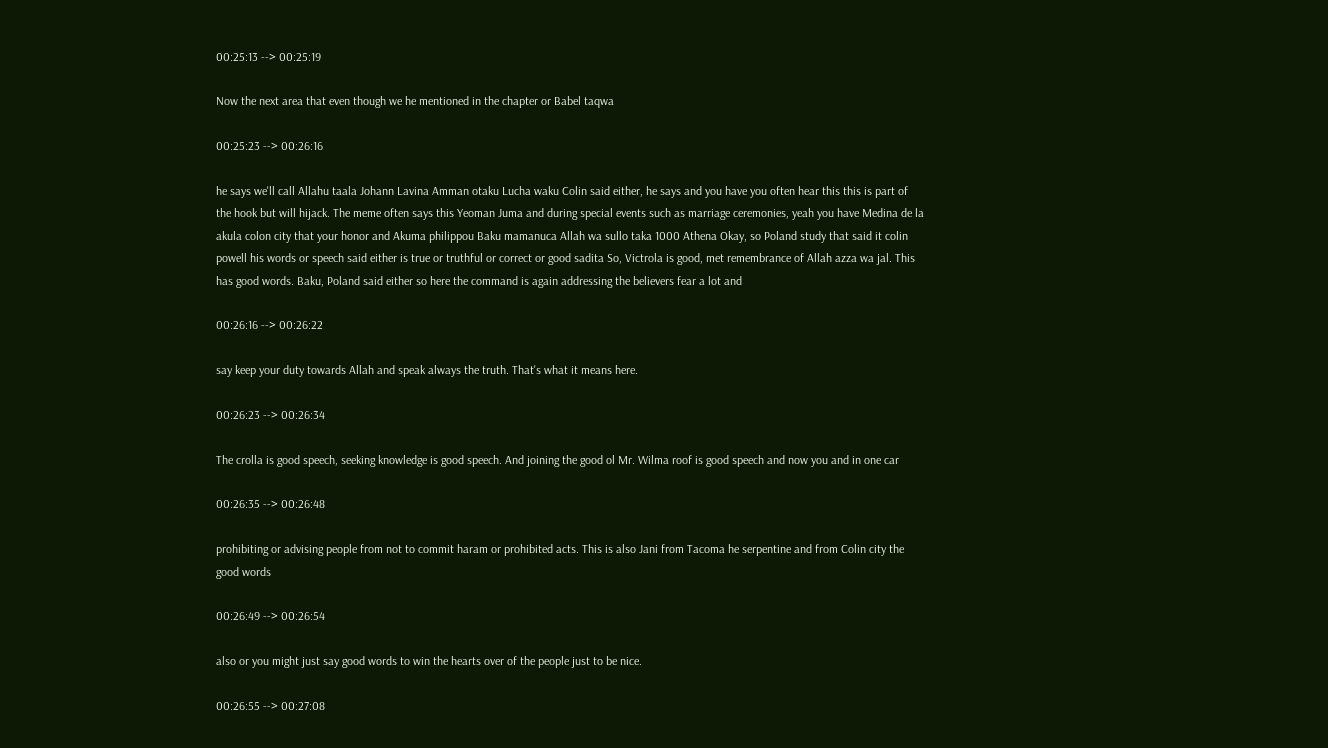00:25:13 --> 00:25:19

Now the next area that even though we he mentioned in the chapter or Babel taqwa

00:25:23 --> 00:26:16

he says we'll call Allahu taala Johann Lavina Amman otaku Lucha waku Colin said either, he says and you have you often hear this this is part of the hook but will hijack. The meme often says this Yeoman Juma and during special events such as marriage ceremonies, yeah you have Medina de la akula colon city that your honor and Akuma philippou Baku mamanuca Allah wa sullo taka 1000 Athena Okay, so Poland study that said it colin powell his words or speech said either is true or truthful or correct or good sadita So, Victrola is good, met remembrance of Allah azza wa jal. This has good words. Baku, Poland said either so here the command is again addressing the believers fear a lot and

00:26:16 --> 00:26:22

say keep your duty towards Allah and speak always the truth. That's what it means here.

00:26:23 --> 00:26:34

The crolla is good speech, seeking knowledge is good speech. And joining the good ol Mr. Wilma roof is good speech and now you and in one car

00:26:35 --> 00:26:48

prohibiting or advising people from not to commit haram or prohibited acts. This is also Jani from Tacoma he serpentine and from Colin city the good words

00:26:49 --> 00:26:54

also or you might just say good words to win the hearts over of the people just to be nice.

00:26:55 --> 00:27:08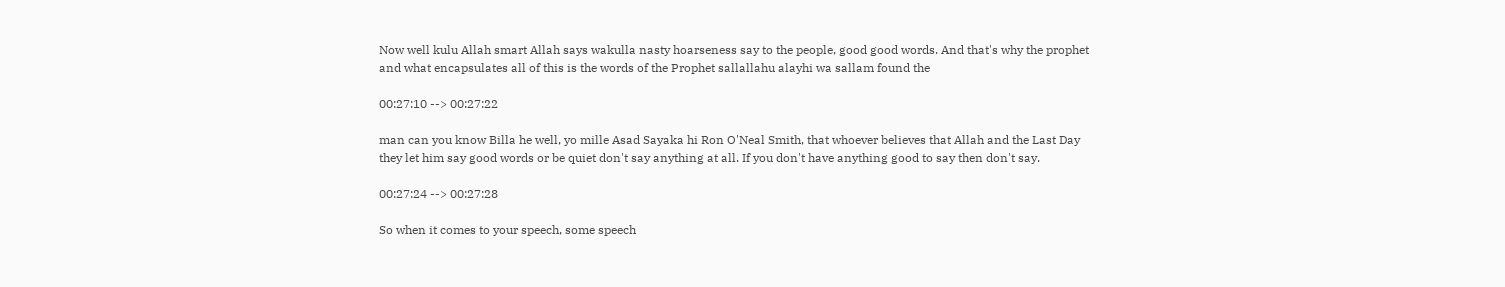Now well kulu Allah smart Allah says wakulla nasty hoarseness say to the people, good good words. And that's why the prophet and what encapsulates all of this is the words of the Prophet sallallahu alayhi wa sallam found the

00:27:10 --> 00:27:22

man can you know Billa he well, yo mille Asad Sayaka hi Ron O'Neal Smith, that whoever believes that Allah and the Last Day they let him say good words or be quiet don't say anything at all. If you don't have anything good to say then don't say.

00:27:24 --> 00:27:28

So when it comes to your speech, some speech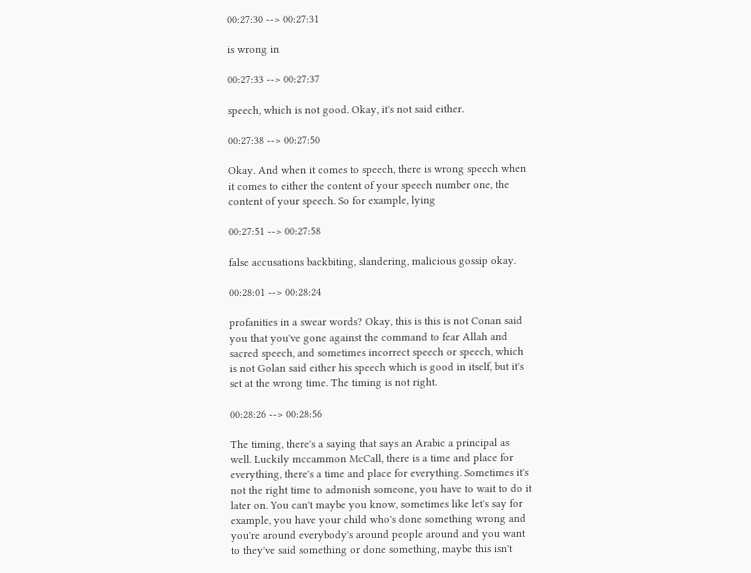00:27:30 --> 00:27:31

is wrong in

00:27:33 --> 00:27:37

speech, which is not good. Okay, it's not said either.

00:27:38 --> 00:27:50

Okay. And when it comes to speech, there is wrong speech when it comes to either the content of your speech number one, the content of your speech. So for example, lying

00:27:51 --> 00:27:58

false accusations backbiting, slandering, malicious gossip okay.

00:28:01 --> 00:28:24

profanities in a swear words? Okay, this is this is not Conan said you that you've gone against the command to fear Allah and sacred speech, and sometimes incorrect speech or speech, which is not Golan said either his speech which is good in itself, but it's set at the wrong time. The timing is not right.

00:28:26 --> 00:28:56

The timing, there's a saying that says an Arabic a principal as well. Luckily mccammon McCall, there is a time and place for everything, there's a time and place for everything. Sometimes it's not the right time to admonish someone, you have to wait to do it later on. You can't maybe you know, sometimes like let's say for example, you have your child who's done something wrong and you're around everybody's around people around and you want to they've said something or done something, maybe this isn't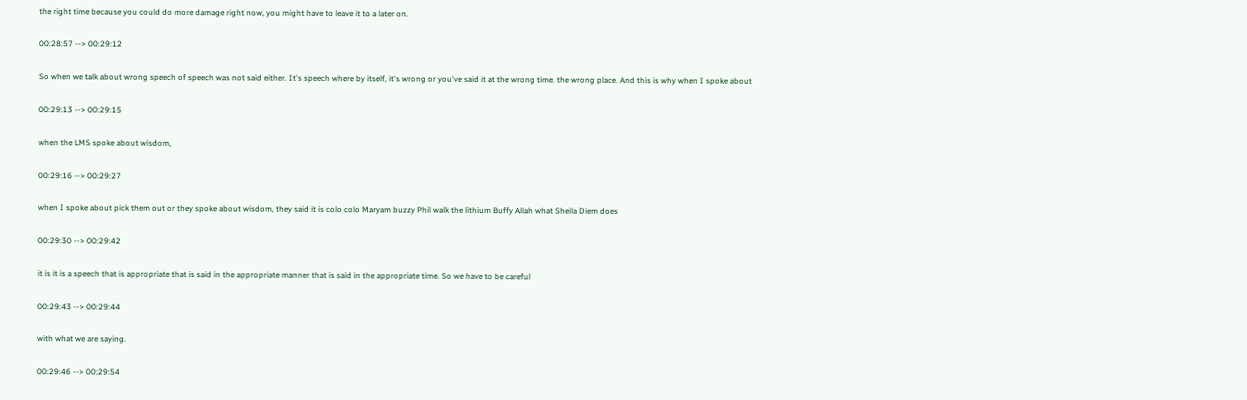the right time because you could do more damage right now, you might have to leave it to a later on.

00:28:57 --> 00:29:12

So when we talk about wrong speech of speech was not said either. It's speech where by itself, it's wrong or you've said it at the wrong time. the wrong place. And this is why when I spoke about

00:29:13 --> 00:29:15

when the LMS spoke about wisdom,

00:29:16 --> 00:29:27

when I spoke about pick them out or they spoke about wisdom, they said it is colo colo Maryam buzzy Phil walk the lithium Buffy Allah what Sheila Diem does

00:29:30 --> 00:29:42

it is it is a speech that is appropriate that is said in the appropriate manner that is said in the appropriate time. So we have to be careful

00:29:43 --> 00:29:44

with what we are saying.

00:29:46 --> 00:29:54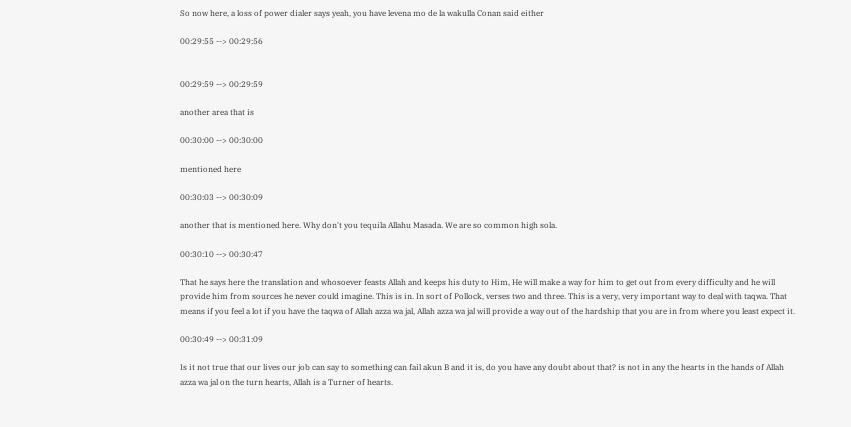So now here, a loss of power dialer says yeah, you have levena mo de la wakulla Conan said either

00:29:55 --> 00:29:56


00:29:59 --> 00:29:59

another area that is

00:30:00 --> 00:30:00

mentioned here

00:30:03 --> 00:30:09

another that is mentioned here. Why don't you tequila Allahu Masada. We are so common high sola.

00:30:10 --> 00:30:47

That he says here the translation and whosoever feasts Allah and keeps his duty to Him, He will make a way for him to get out from every difficulty and he will provide him from sources he never could imagine. This is in. In sort of Pollock, verses two and three. This is a very, very important way to deal with taqwa. That means if you feel a lot if you have the taqwa of Allah azza wa jal, Allah azza wa jal will provide a way out of the hardship that you are in from where you least expect it.

00:30:49 --> 00:31:09

Is it not true that our lives our job can say to something can fail akun B and it is, do you have any doubt about that? is not in any the hearts in the hands of Allah azza wa jal on the turn hearts, Allah is a Turner of hearts.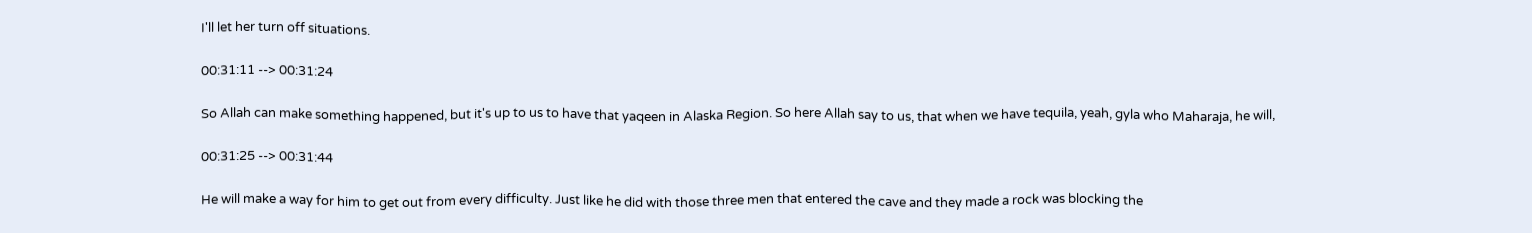I'll let her turn off situations.

00:31:11 --> 00:31:24

So Allah can make something happened, but it's up to us to have that yaqeen in Alaska Region. So here Allah say to us, that when we have tequila, yeah, gyla who Maharaja, he will,

00:31:25 --> 00:31:44

He will make a way for him to get out from every difficulty. Just like he did with those three men that entered the cave and they made a rock was blocking the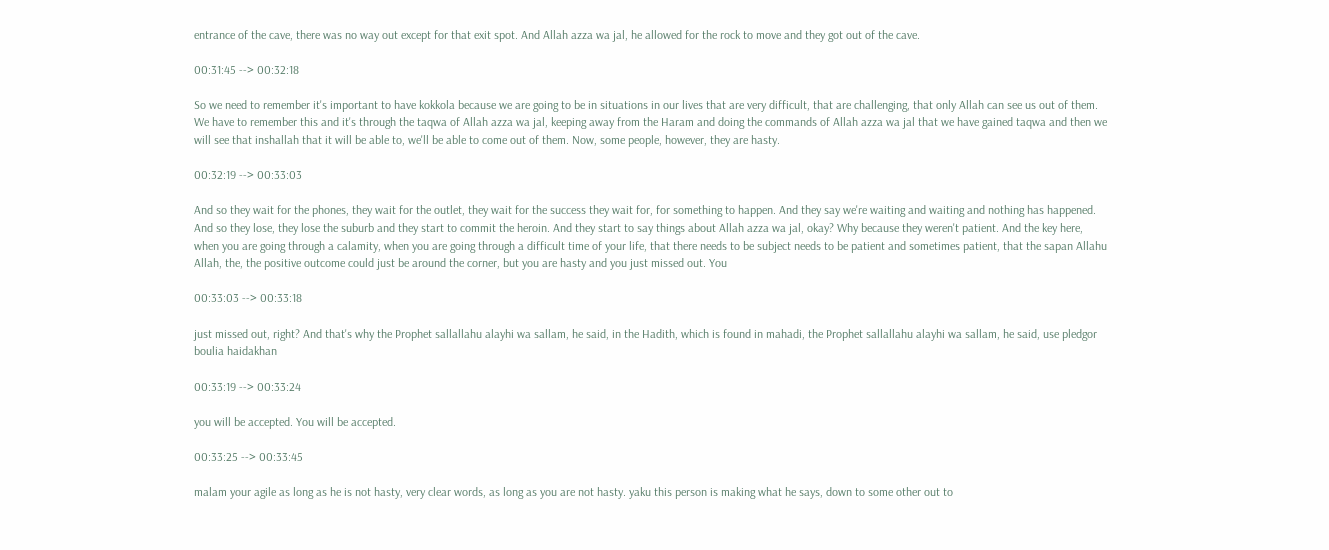entrance of the cave, there was no way out except for that exit spot. And Allah azza wa jal, he allowed for the rock to move and they got out of the cave.

00:31:45 --> 00:32:18

So we need to remember it's important to have kokkola because we are going to be in situations in our lives that are very difficult, that are challenging, that only Allah can see us out of them. We have to remember this and it's through the taqwa of Allah azza wa jal, keeping away from the Haram and doing the commands of Allah azza wa jal that we have gained taqwa and then we will see that inshallah that it will be able to, we'll be able to come out of them. Now, some people, however, they are hasty.

00:32:19 --> 00:33:03

And so they wait for the phones, they wait for the outlet, they wait for the success they wait for, for something to happen. And they say we're waiting and waiting and nothing has happened. And so they lose, they lose the suburb and they start to commit the heroin. And they start to say things about Allah azza wa jal, okay? Why because they weren't patient. And the key here, when you are going through a calamity, when you are going through a difficult time of your life, that there needs to be subject needs to be patient and sometimes patient, that the sapan Allahu Allah, the, the positive outcome could just be around the corner, but you are hasty and you just missed out. You

00:33:03 --> 00:33:18

just missed out, right? And that's why the Prophet sallallahu alayhi wa sallam, he said, in the Hadith, which is found in mahadi, the Prophet sallallahu alayhi wa sallam, he said, use pledgor boulia haidakhan

00:33:19 --> 00:33:24

you will be accepted. You will be accepted.

00:33:25 --> 00:33:45

malam your agile as long as he is not hasty, very clear words, as long as you are not hasty. yaku this person is making what he says, down to some other out to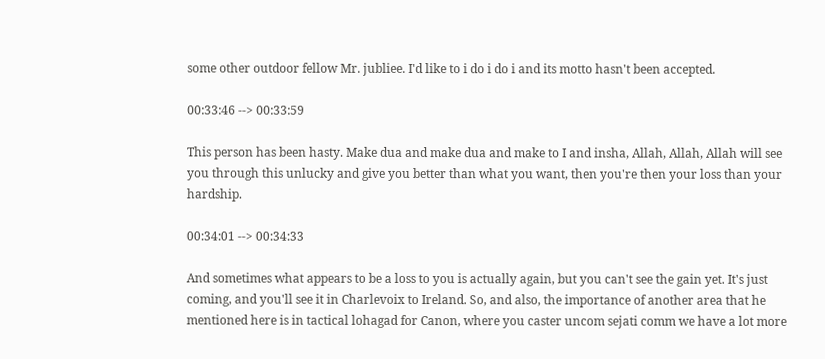some other outdoor fellow Mr. jubliee. I'd like to i do i do i and its motto hasn't been accepted.

00:33:46 --> 00:33:59

This person has been hasty. Make dua and make dua and make to I and insha, Allah, Allah, Allah will see you through this unlucky and give you better than what you want, then you're then your loss than your hardship.

00:34:01 --> 00:34:33

And sometimes what appears to be a loss to you is actually again, but you can't see the gain yet. It's just coming, and you'll see it in Charlevoix to Ireland. So, and also, the importance of another area that he mentioned here is in tactical lohagad for Canon, where you caster uncom sejati comm we have a lot more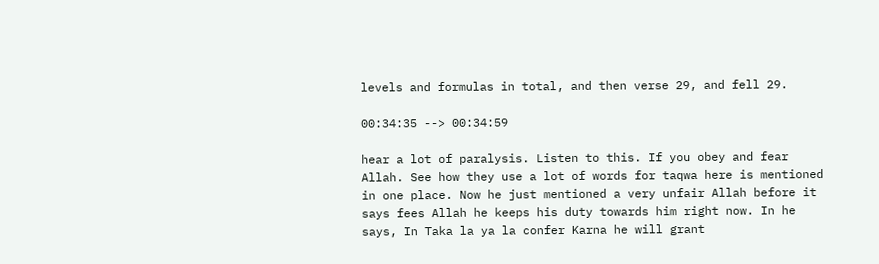levels and formulas in total, and then verse 29, and fell 29.

00:34:35 --> 00:34:59

hear a lot of paralysis. Listen to this. If you obey and fear Allah. See how they use a lot of words for taqwa here is mentioned in one place. Now he just mentioned a very unfair Allah before it says fees Allah he keeps his duty towards him right now. In he says, In Taka la ya la confer Karna he will grant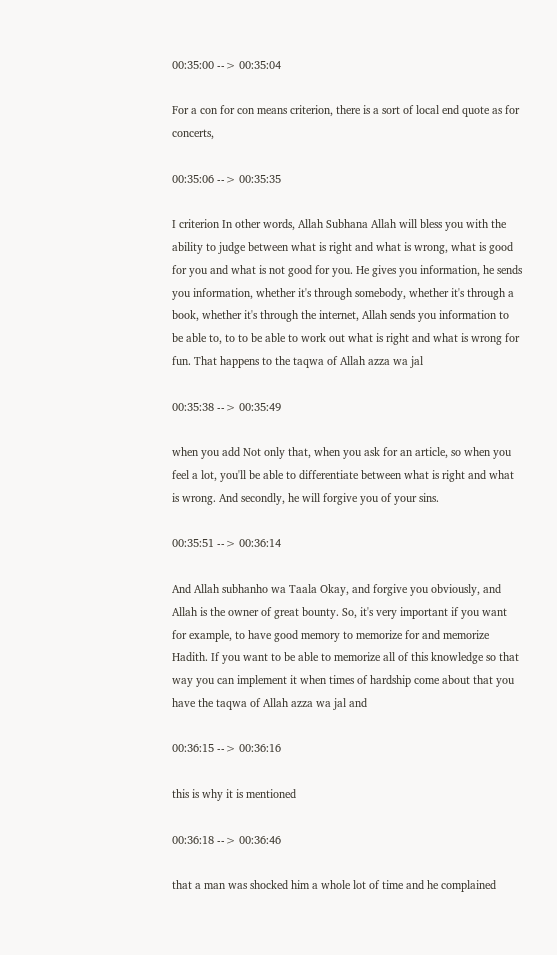00:35:00 --> 00:35:04

For a con for con means criterion, there is a sort of local end quote as for concerts,

00:35:06 --> 00:35:35

I criterion In other words, Allah Subhana Allah will bless you with the ability to judge between what is right and what is wrong, what is good for you and what is not good for you. He gives you information, he sends you information, whether it's through somebody, whether it's through a book, whether it's through the internet, Allah sends you information to be able to, to to be able to work out what is right and what is wrong for fun. That happens to the taqwa of Allah azza wa jal

00:35:38 --> 00:35:49

when you add Not only that, when you ask for an article, so when you feel a lot, you'll be able to differentiate between what is right and what is wrong. And secondly, he will forgive you of your sins.

00:35:51 --> 00:36:14

And Allah subhanho wa Taala Okay, and forgive you obviously, and Allah is the owner of great bounty. So, it's very important if you want for example, to have good memory to memorize for and memorize Hadith. If you want to be able to memorize all of this knowledge so that way you can implement it when times of hardship come about that you have the taqwa of Allah azza wa jal and

00:36:15 --> 00:36:16

this is why it is mentioned

00:36:18 --> 00:36:46

that a man was shocked him a whole lot of time and he complained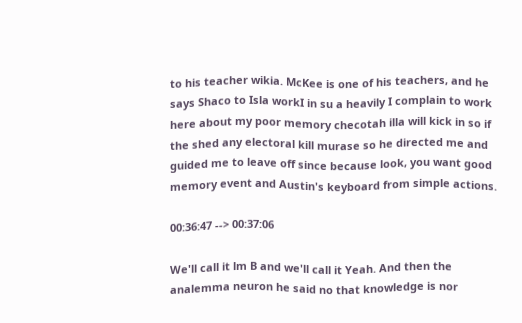to his teacher wikia. McKee is one of his teachers, and he says Shaco to Isla workI in su a heavily I complain to work here about my poor memory checotah illa will kick in so if the shed any electoral kill murase so he directed me and guided me to leave off since because look, you want good memory event and Austin's keyboard from simple actions.

00:36:47 --> 00:37:06

We'll call it lm B and we'll call it Yeah. And then the analemma neuron he said no that knowledge is nor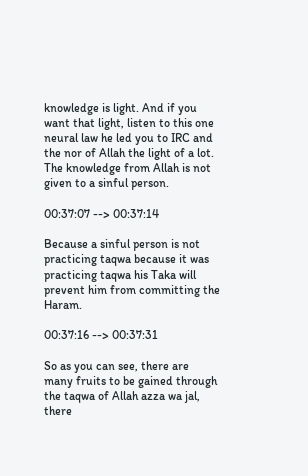knowledge is light. And if you want that light, listen to this one neural law he led you to IRC and the nor of Allah the light of a lot. The knowledge from Allah is not given to a sinful person.

00:37:07 --> 00:37:14

Because a sinful person is not practicing taqwa because it was practicing taqwa his Taka will prevent him from committing the Haram.

00:37:16 --> 00:37:31

So as you can see, there are many fruits to be gained through the taqwa of Allah azza wa jal, there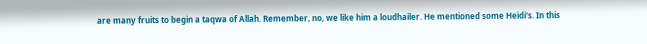are many fruits to begin a taqwa of Allah. Remember, no, we like him a loudhailer. He mentioned some Heidi's. In this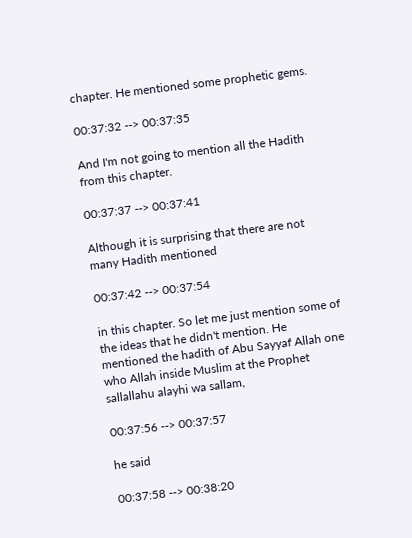chapter. He mentioned some prophetic gems.

00:37:32 --> 00:37:35

And I'm not going to mention all the Hadith from this chapter.

00:37:37 --> 00:37:41

Although it is surprising that there are not many Hadith mentioned

00:37:42 --> 00:37:54

in this chapter. So let me just mention some of the ideas that he didn't mention. He mentioned the hadith of Abu Sayyaf Allah one who Allah inside Muslim at the Prophet sallallahu alayhi wa sallam,

00:37:56 --> 00:37:57

he said

00:37:58 --> 00:38:20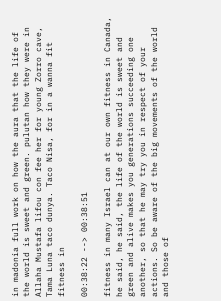in madonia full work on how the aura that the life of the world is sweet and green. pulutan how they were in Allaha Mustafa lifou con fee her for young Zorro cave, Tama Luna taco dunya. Taco Nisa, for in a wanna fit fitness in

00:38:22 --> 00:38:51

fitness in many Israel can at our own fitness in Canada, he said, he said, the life of the world is sweet and green and alive makes you generations succeeding one another, so that he may try you in respect of your actions. So be aware of the big movements of the world and those of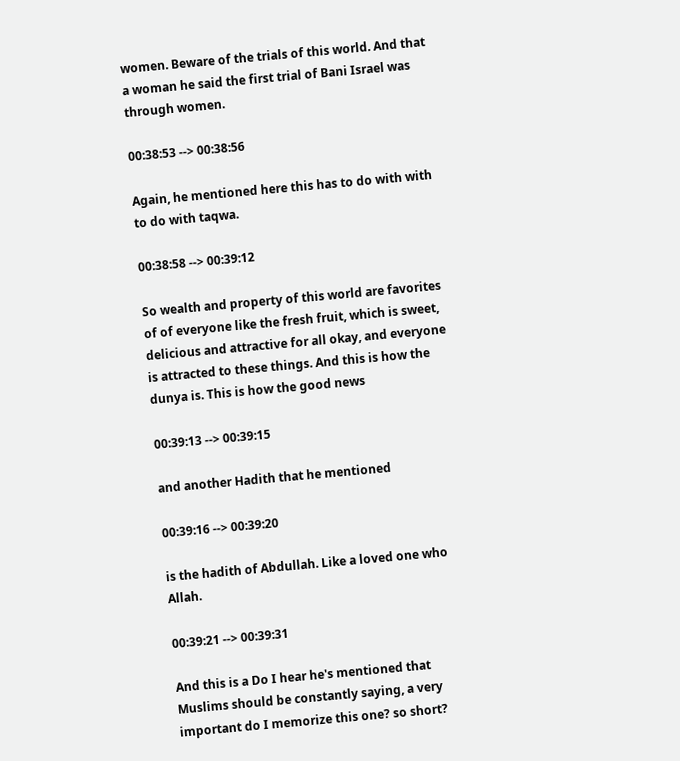women. Beware of the trials of this world. And that a woman he said the first trial of Bani Israel was through women.

00:38:53 --> 00:38:56

Again, he mentioned here this has to do with with to do with taqwa.

00:38:58 --> 00:39:12

So wealth and property of this world are favorites of of everyone like the fresh fruit, which is sweet, delicious and attractive for all okay, and everyone is attracted to these things. And this is how the dunya is. This is how the good news

00:39:13 --> 00:39:15

and another Hadith that he mentioned

00:39:16 --> 00:39:20

is the hadith of Abdullah. Like a loved one who Allah.

00:39:21 --> 00:39:31

And this is a Do I hear he's mentioned that Muslims should be constantly saying, a very important do I memorize this one? so short?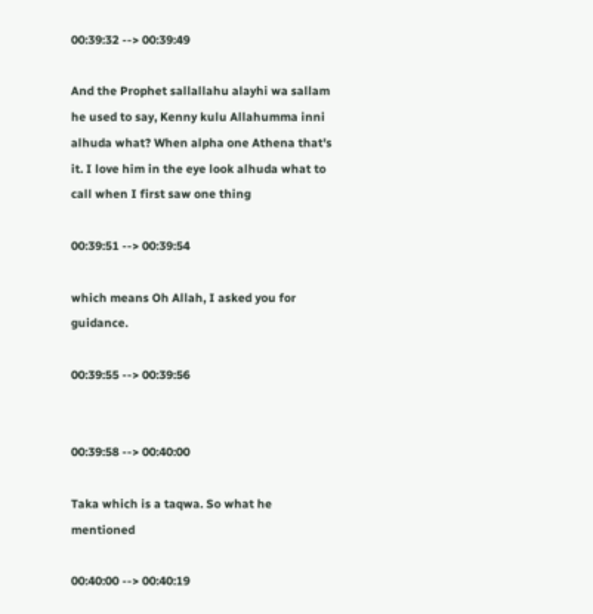00:39:32 --> 00:39:49

And the Prophet sallallahu alayhi wa sallam he used to say, Kenny kulu Allahumma inni alhuda what? When alpha one Athena that's it. I love him in the eye look alhuda what to call when I first saw one thing

00:39:51 --> 00:39:54

which means Oh Allah, I asked you for guidance.

00:39:55 --> 00:39:56


00:39:58 --> 00:40:00

Taka which is a taqwa. So what he mentioned

00:40:00 --> 00:40:19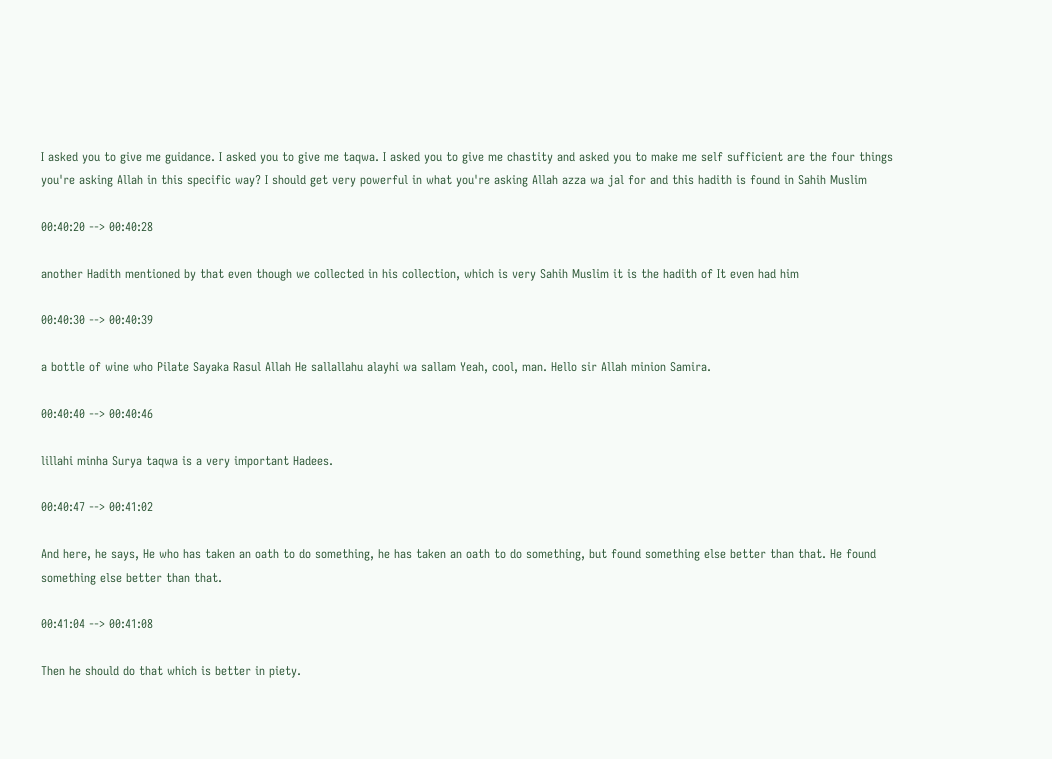I asked you to give me guidance. I asked you to give me taqwa. I asked you to give me chastity and asked you to make me self sufficient are the four things you're asking Allah in this specific way? I should get very powerful in what you're asking Allah azza wa jal for and this hadith is found in Sahih Muslim

00:40:20 --> 00:40:28

another Hadith mentioned by that even though we collected in his collection, which is very Sahih Muslim it is the hadith of It even had him

00:40:30 --> 00:40:39

a bottle of wine who Pilate Sayaka Rasul Allah He sallallahu alayhi wa sallam Yeah, cool, man. Hello sir Allah minion Samira.

00:40:40 --> 00:40:46

lillahi minha Surya taqwa is a very important Hadees.

00:40:47 --> 00:41:02

And here, he says, He who has taken an oath to do something, he has taken an oath to do something, but found something else better than that. He found something else better than that.

00:41:04 --> 00:41:08

Then he should do that which is better in piety.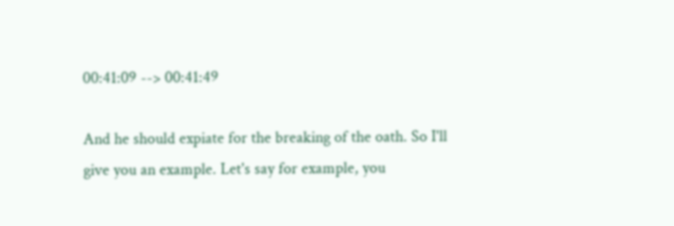00:41:09 --> 00:41:49

And he should expiate for the breaking of the oath. So I'll give you an example. Let's say for example, you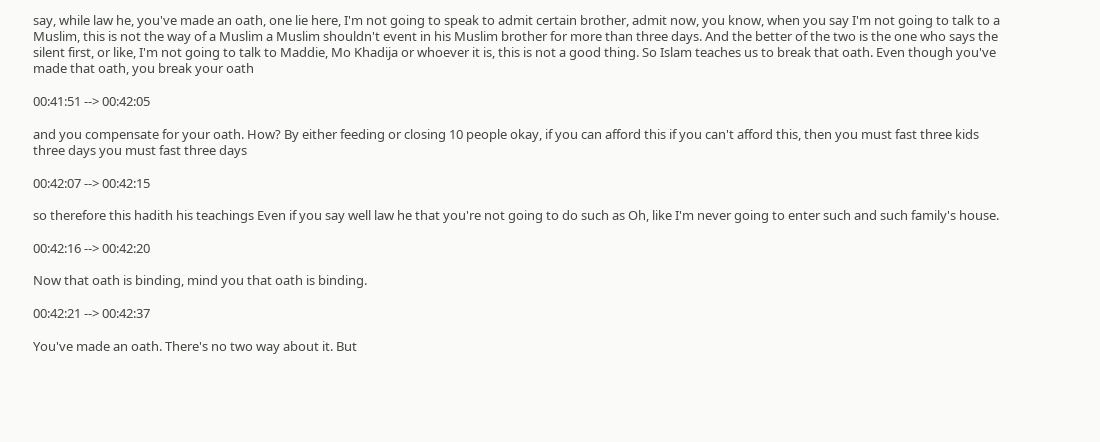say, while law he, you've made an oath, one lie here, I'm not going to speak to admit certain brother, admit now, you know, when you say I'm not going to talk to a Muslim, this is not the way of a Muslim a Muslim shouldn't event in his Muslim brother for more than three days. And the better of the two is the one who says the silent first, or like, I'm not going to talk to Maddie, Mo Khadija or whoever it is, this is not a good thing. So Islam teaches us to break that oath. Even though you've made that oath, you break your oath

00:41:51 --> 00:42:05

and you compensate for your oath. How? By either feeding or closing 10 people okay, if you can afford this if you can't afford this, then you must fast three kids three days you must fast three days

00:42:07 --> 00:42:15

so therefore this hadith his teachings Even if you say well law he that you're not going to do such as Oh, like I'm never going to enter such and such family's house.

00:42:16 --> 00:42:20

Now that oath is binding, mind you that oath is binding.

00:42:21 --> 00:42:37

You've made an oath. There's no two way about it. But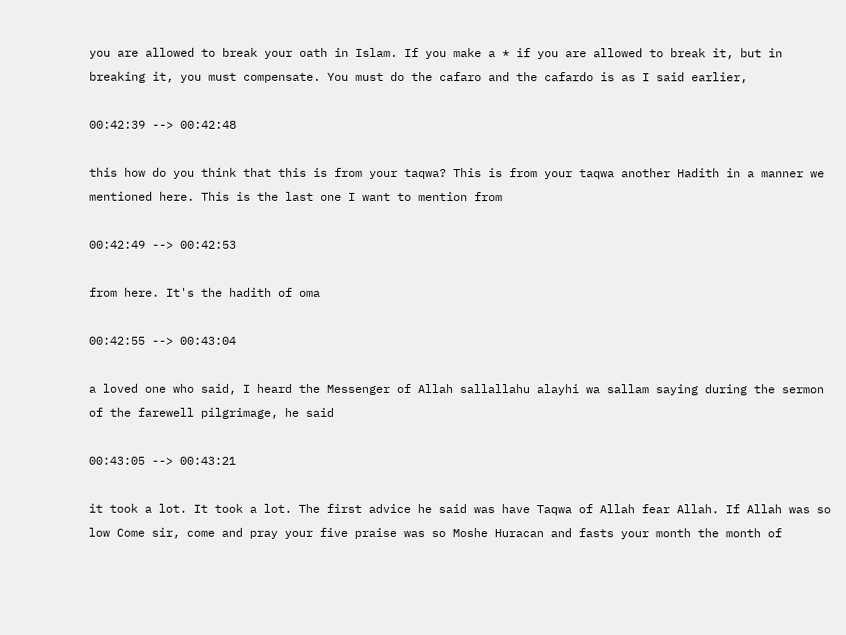you are allowed to break your oath in Islam. If you make a * if you are allowed to break it, but in breaking it, you must compensate. You must do the cafaro and the cafardo is as I said earlier,

00:42:39 --> 00:42:48

this how do you think that this is from your taqwa? This is from your taqwa another Hadith in a manner we mentioned here. This is the last one I want to mention from

00:42:49 --> 00:42:53

from here. It's the hadith of oma

00:42:55 --> 00:43:04

a loved one who said, I heard the Messenger of Allah sallallahu alayhi wa sallam saying during the sermon of the farewell pilgrimage, he said

00:43:05 --> 00:43:21

it took a lot. It took a lot. The first advice he said was have Taqwa of Allah fear Allah. If Allah was so low Come sir, come and pray your five praise was so Moshe Huracan and fasts your month the month of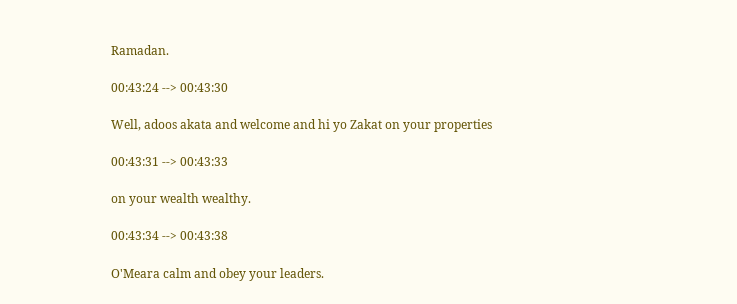Ramadan.

00:43:24 --> 00:43:30

Well, adoos akata and welcome and hi yo Zakat on your properties

00:43:31 --> 00:43:33

on your wealth wealthy.

00:43:34 --> 00:43:38

O'Meara calm and obey your leaders.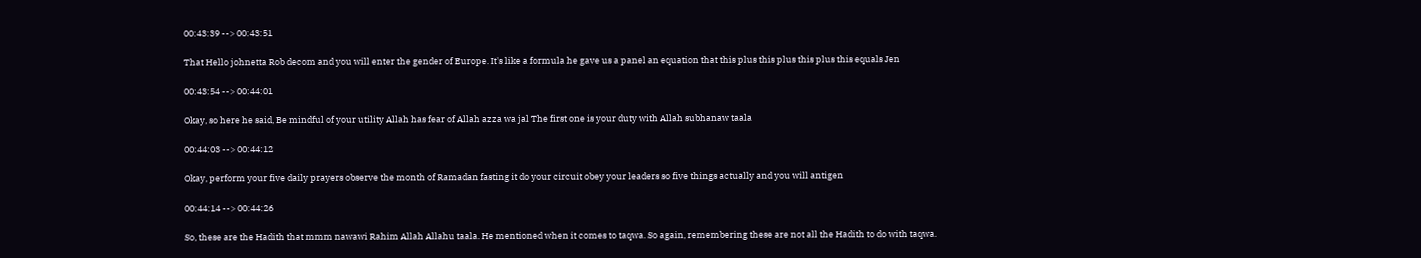00:43:39 --> 00:43:51

That Hello johnetta Rob decom and you will enter the gender of Europe. It's like a formula he gave us a panel an equation that this plus this plus this plus this equals Jen

00:43:54 --> 00:44:01

Okay, so here he said, Be mindful of your utility Allah has fear of Allah azza wa jal The first one is your duty with Allah subhanaw taala

00:44:03 --> 00:44:12

Okay, perform your five daily prayers observe the month of Ramadan fasting it do your circuit obey your leaders so five things actually and you will antigen

00:44:14 --> 00:44:26

So, these are the Hadith that mmm nawawi Rahim Allah Allahu taala. He mentioned when it comes to taqwa. So again, remembering these are not all the Hadith to do with taqwa.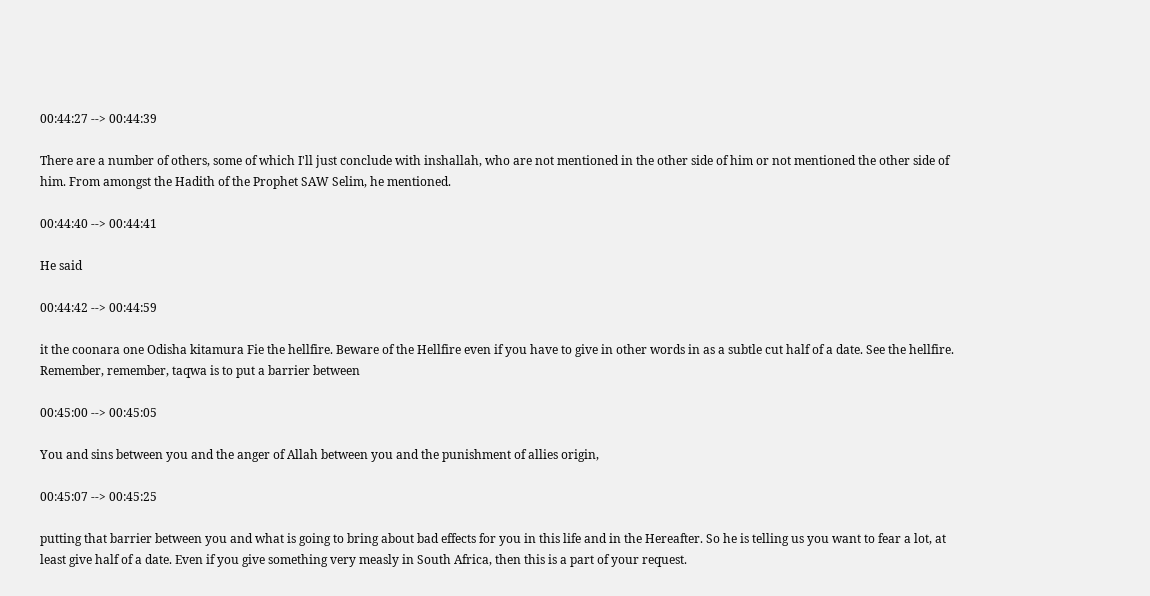00:44:27 --> 00:44:39

There are a number of others, some of which I'll just conclude with inshallah, who are not mentioned in the other side of him or not mentioned the other side of him. From amongst the Hadith of the Prophet SAW Selim, he mentioned.

00:44:40 --> 00:44:41

He said

00:44:42 --> 00:44:59

it the coonara one Odisha kitamura Fie the hellfire. Beware of the Hellfire even if you have to give in other words in as a subtle cut half of a date. See the hellfire. Remember, remember, taqwa is to put a barrier between

00:45:00 --> 00:45:05

You and sins between you and the anger of Allah between you and the punishment of allies origin,

00:45:07 --> 00:45:25

putting that barrier between you and what is going to bring about bad effects for you in this life and in the Hereafter. So he is telling us you want to fear a lot, at least give half of a date. Even if you give something very measly in South Africa, then this is a part of your request.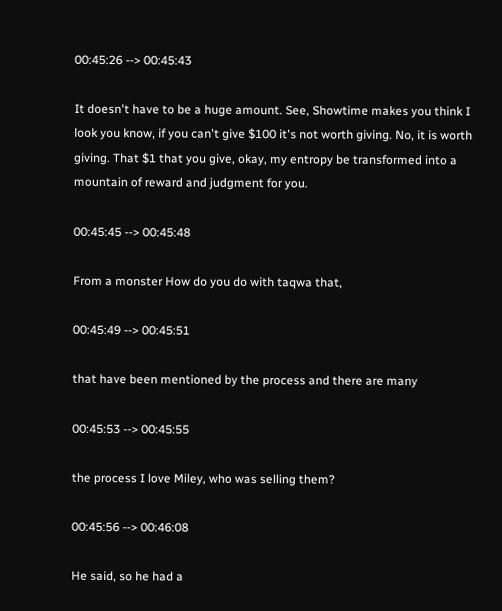00:45:26 --> 00:45:43

It doesn't have to be a huge amount. See, Showtime makes you think I look you know, if you can't give $100 it's not worth giving. No, it is worth giving. That $1 that you give, okay, my entropy be transformed into a mountain of reward and judgment for you.

00:45:45 --> 00:45:48

From a monster How do you do with taqwa that,

00:45:49 --> 00:45:51

that have been mentioned by the process and there are many

00:45:53 --> 00:45:55

the process I love Miley, who was selling them?

00:45:56 --> 00:46:08

He said, so he had a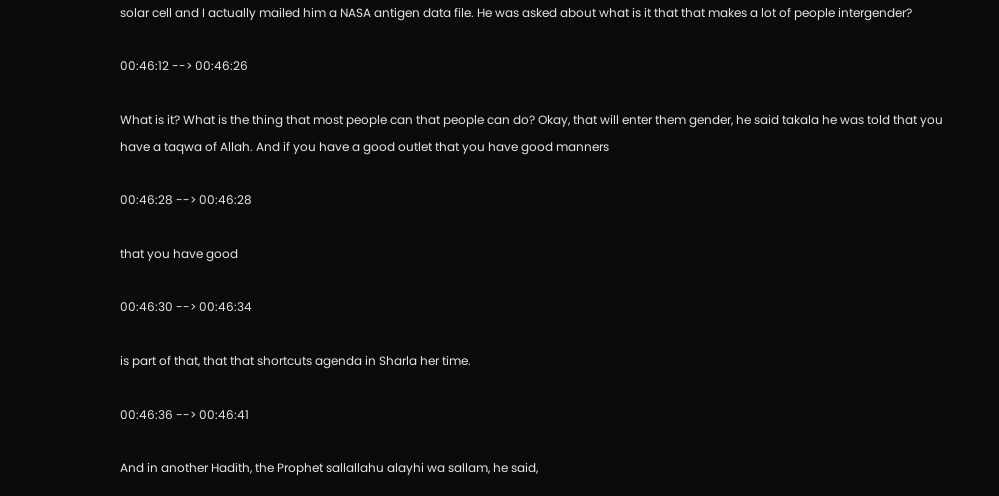solar cell and I actually mailed him a NASA antigen data file. He was asked about what is it that that makes a lot of people intergender?

00:46:12 --> 00:46:26

What is it? What is the thing that most people can that people can do? Okay, that will enter them gender, he said takala he was told that you have a taqwa of Allah. And if you have a good outlet that you have good manners

00:46:28 --> 00:46:28

that you have good

00:46:30 --> 00:46:34

is part of that, that that shortcuts agenda in Sharla her time.

00:46:36 --> 00:46:41

And in another Hadith, the Prophet sallallahu alayhi wa sallam, he said,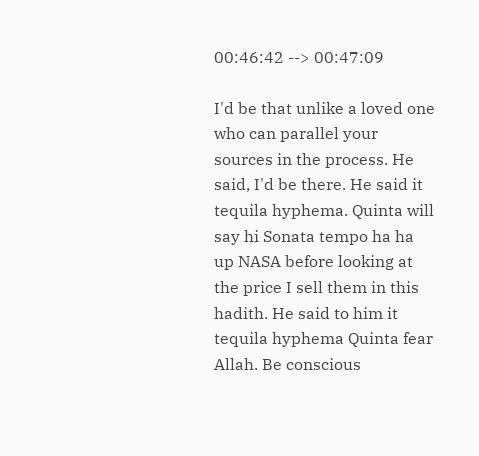00:46:42 --> 00:47:09

I'd be that unlike a loved one who can parallel your sources in the process. He said, I'd be there. He said it tequila hyphema. Quinta will say hi Sonata tempo ha ha up NASA before looking at the price I sell them in this hadith. He said to him it tequila hyphema Quinta fear Allah. Be conscious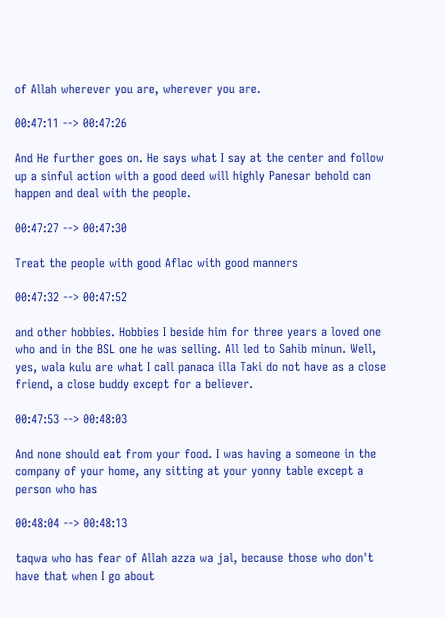of Allah wherever you are, wherever you are.

00:47:11 --> 00:47:26

And He further goes on. He says what I say at the center and follow up a sinful action with a good deed will highly Panesar behold can happen and deal with the people.

00:47:27 --> 00:47:30

Treat the people with good Aflac with good manners

00:47:32 --> 00:47:52

and other hobbies. Hobbies I beside him for three years a loved one who and in the BSL one he was selling. All led to Sahib minun. Well, yes, wala kulu are what I call panaca illa Taki do not have as a close friend, a close buddy except for a believer.

00:47:53 --> 00:48:03

And none should eat from your food. I was having a someone in the company of your home, any sitting at your yonny table except a person who has

00:48:04 --> 00:48:13

taqwa who has fear of Allah azza wa jal, because those who don't have that when I go about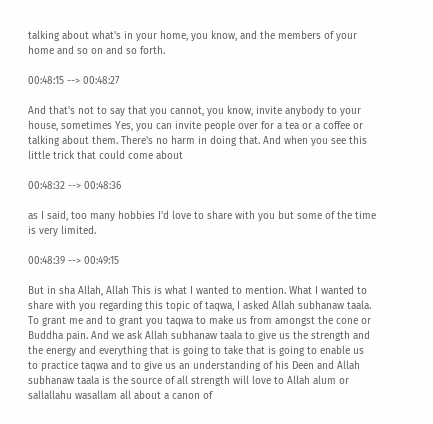talking about what's in your home, you know, and the members of your home and so on and so forth.

00:48:15 --> 00:48:27

And that's not to say that you cannot, you know, invite anybody to your house, sometimes Yes, you can invite people over for a tea or a coffee or talking about them. There's no harm in doing that. And when you see this little trick that could come about

00:48:32 --> 00:48:36

as I said, too many hobbies I'd love to share with you but some of the time is very limited.

00:48:39 --> 00:49:15

But in sha Allah, Allah This is what I wanted to mention. What I wanted to share with you regarding this topic of taqwa, I asked Allah subhanaw taala. To grant me and to grant you taqwa to make us from amongst the cone or Buddha pain. And we ask Allah subhanaw taala to give us the strength and the energy and everything that is going to take that is going to enable us to practice taqwa and to give us an understanding of his Deen and Allah subhanaw taala is the source of all strength will love to Allah alum or sallallahu wasallam all about a canon of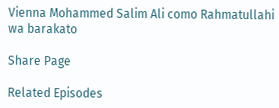Vienna Mohammed Salim Ali como Rahmatullahi wa barakato

Share Page

Related Episodes